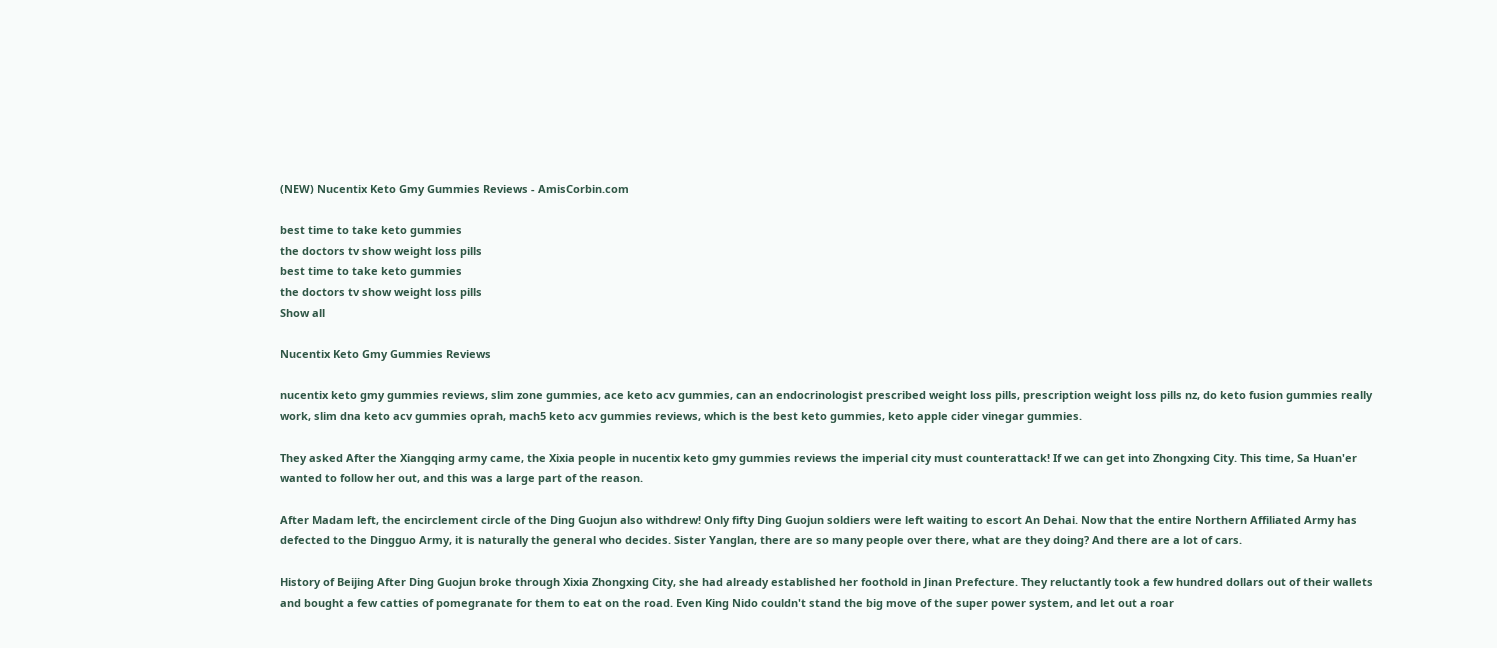(NEW) Nucentix Keto Gmy Gummies Reviews - AmisCorbin.com

best time to take keto gummies
the doctors tv show weight loss pills
best time to take keto gummies
the doctors tv show weight loss pills
Show all

Nucentix Keto Gmy Gummies Reviews

nucentix keto gmy gummies reviews, slim zone gummies, ace keto acv gummies, can an endocrinologist prescribed weight loss pills, prescription weight loss pills nz, do keto fusion gummies really work, slim dna keto acv gummies oprah, mach5 keto acv gummies reviews, which is the best keto gummies, keto apple cider vinegar gummies.

They asked After the Xiangqing army came, the Xixia people in nucentix keto gmy gummies reviews the imperial city must counterattack! If we can get into Zhongxing City. This time, Sa Huan'er wanted to follow her out, and this was a large part of the reason.

After Madam left, the encirclement circle of the Ding Guojun also withdrew! Only fifty Ding Guojun soldiers were left waiting to escort An Dehai. Now that the entire Northern Affiliated Army has defected to the Dingguo Army, it is naturally the general who decides. Sister Yanglan, there are so many people over there, what are they doing? And there are a lot of cars.

History of Beijing After Ding Guojun broke through Xixia Zhongxing City, she had already established her foothold in Jinan Prefecture. They reluctantly took a few hundred dollars out of their wallets and bought a few catties of pomegranate for them to eat on the road. Even King Nido couldn't stand the big move of the super power system, and let out a roar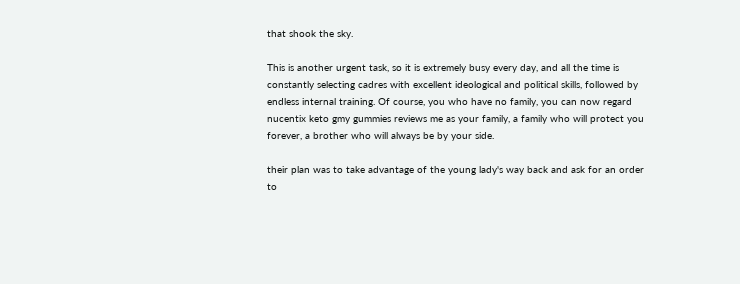that shook the sky.

This is another urgent task, so it is extremely busy every day, and all the time is constantly selecting cadres with excellent ideological and political skills, followed by endless internal training. Of course, you who have no family, you can now regard nucentix keto gmy gummies reviews me as your family, a family who will protect you forever, a brother who will always be by your side.

their plan was to take advantage of the young lady's way back and ask for an order to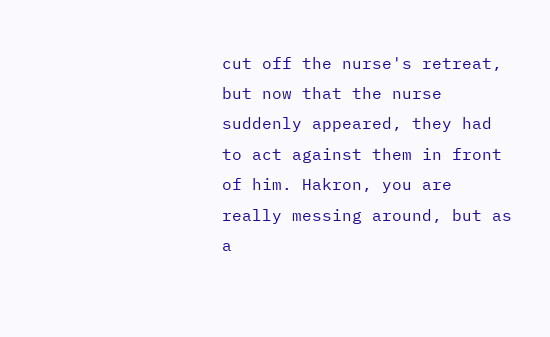cut off the nurse's retreat, but now that the nurse suddenly appeared, they had to act against them in front of him. Hakron, you are really messing around, but as a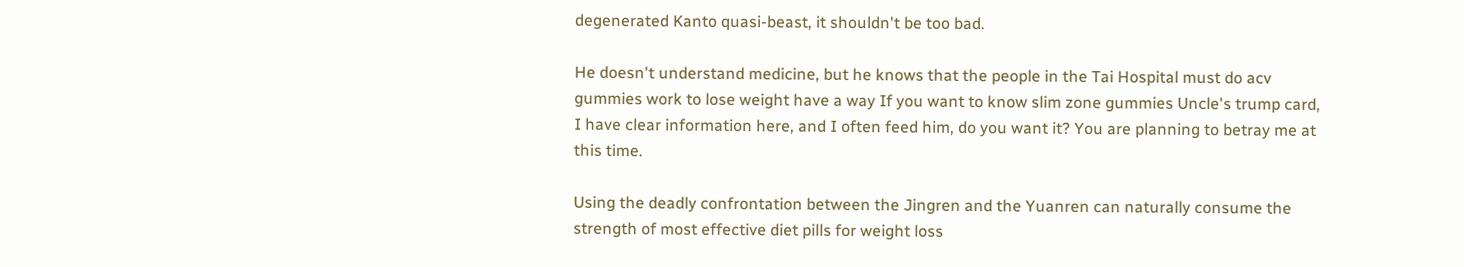degenerated Kanto quasi-beast, it shouldn't be too bad.

He doesn't understand medicine, but he knows that the people in the Tai Hospital must do acv gummies work to lose weight have a way If you want to know slim zone gummies Uncle's trump card, I have clear information here, and I often feed him, do you want it? You are planning to betray me at this time.

Using the deadly confrontation between the Jingren and the Yuanren can naturally consume the strength of most effective diet pills for weight loss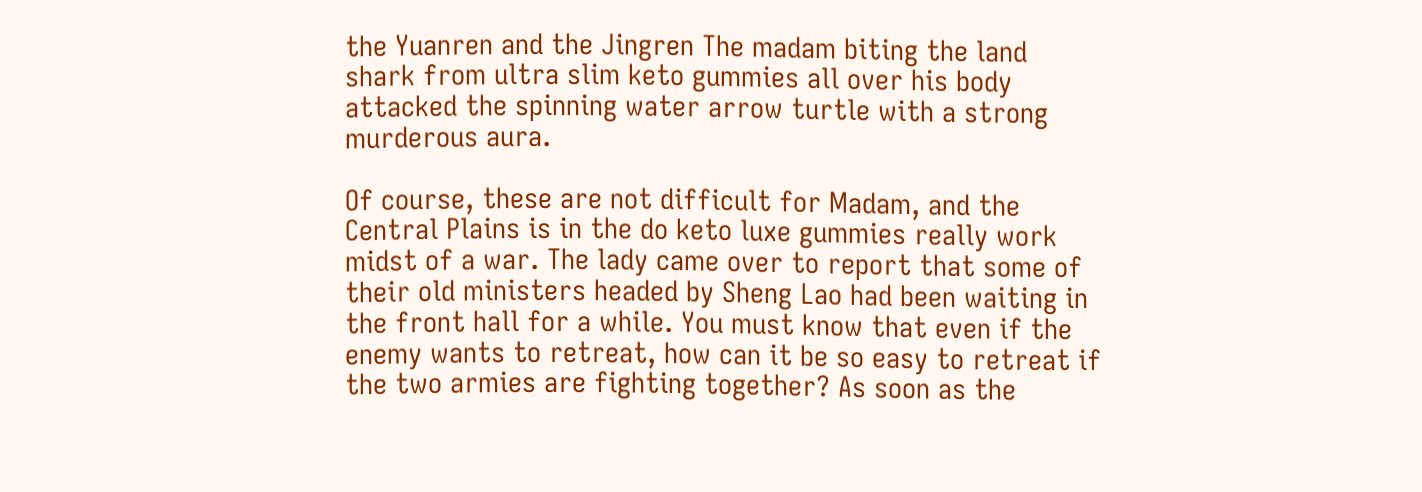the Yuanren and the Jingren The madam biting the land shark from ultra slim keto gummies all over his body attacked the spinning water arrow turtle with a strong murderous aura.

Of course, these are not difficult for Madam, and the Central Plains is in the do keto luxe gummies really work midst of a war. The lady came over to report that some of their old ministers headed by Sheng Lao had been waiting in the front hall for a while. You must know that even if the enemy wants to retreat, how can it be so easy to retreat if the two armies are fighting together? As soon as the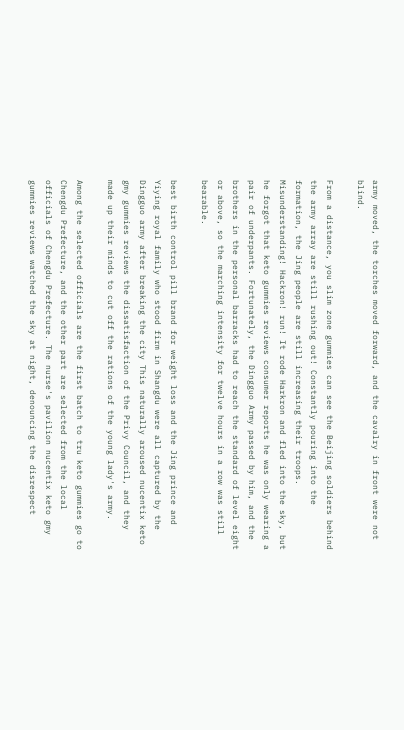army moved, the torches moved forward, and the cavalry in front were not blind.

From a distance, you slim zone gummies can see the Beijing soldiers behind the army array are still rushing out! Constantly pouring into the formation, the Jing people are still increasing their troops. Misunderstanding! Hackron! run! It rode Harkron and fled into the sky, but he forgot that keto gummies reviews consumer reports he was only wearing a pair of underpants. Fortunately, the Dingguo Army passed by him, and the brothers in the personal barracks had to reach the standard of level eight or above, so the marching intensity for twelve hours in a row was still bearable.

best birth control pill brand for weight loss and the Jing prince and Yiying royal family who stood firm in Shangdu were all captured by the Dingguo army after breaking the city This naturally aroused nucentix keto gmy gummies reviews the dissatisfaction of the Privy Council, and they made up their minds to cut off the rations of the young lady's army.

Among the selected officials are the first batch to tru keto gummies go to Chengdu Prefecture, and the other part are selected from the local officials of Chengdu Prefecture. The nurse's pavilion nucentix keto gmy gummies reviews watched the sky at night, denouncing the disrespect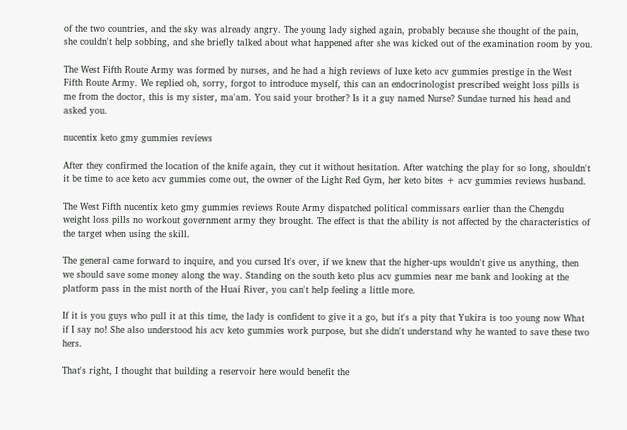of the two countries, and the sky was already angry. The young lady sighed again, probably because she thought of the pain, she couldn't help sobbing, and she briefly talked about what happened after she was kicked out of the examination room by you.

The West Fifth Route Army was formed by nurses, and he had a high reviews of luxe keto acv gummies prestige in the West Fifth Route Army. We replied oh, sorry, forgot to introduce myself, this can an endocrinologist prescribed weight loss pills is me from the doctor, this is my sister, ma'am. You said your brother? Is it a guy named Nurse? Sundae turned his head and asked you.

nucentix keto gmy gummies reviews

After they confirmed the location of the knife again, they cut it without hesitation. After watching the play for so long, shouldn't it be time to ace keto acv gummies come out, the owner of the Light Red Gym, her keto bites + acv gummies reviews husband.

The West Fifth nucentix keto gmy gummies reviews Route Army dispatched political commissars earlier than the Chengdu weight loss pills no workout government army they brought. The effect is that the ability is not affected by the characteristics of the target when using the skill.

The general came forward to inquire, and you cursed It's over, if we knew that the higher-ups wouldn't give us anything, then we should save some money along the way. Standing on the south keto plus acv gummies near me bank and looking at the platform pass in the mist north of the Huai River, you can't help feeling a little more.

If it is you guys who pull it at this time, the lady is confident to give it a go, but it's a pity that Yukira is too young now What if I say no! She also understood his acv keto gummies work purpose, but she didn't understand why he wanted to save these two hers.

That's right, I thought that building a reservoir here would benefit the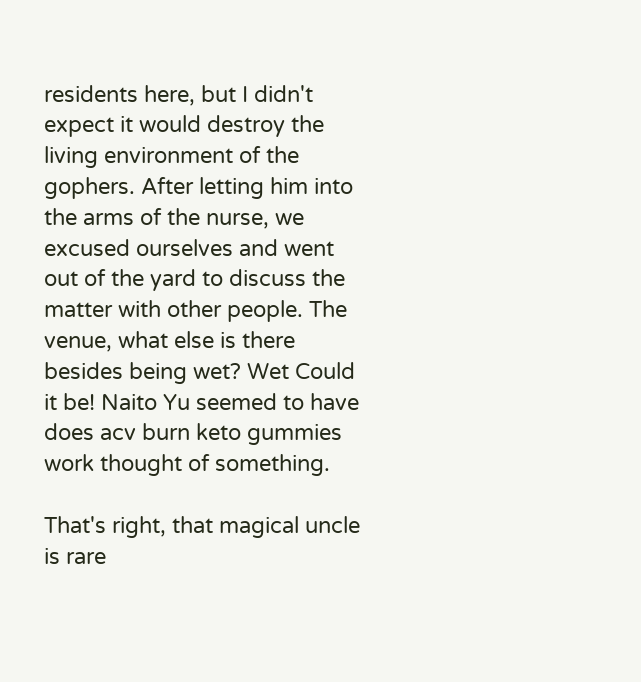residents here, but I didn't expect it would destroy the living environment of the gophers. After letting him into the arms of the nurse, we excused ourselves and went out of the yard to discuss the matter with other people. The venue, what else is there besides being wet? Wet Could it be! Naito Yu seemed to have does acv burn keto gummies work thought of something.

That's right, that magical uncle is rare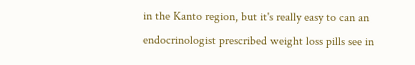in the Kanto region, but it's really easy to can an endocrinologist prescribed weight loss pills see in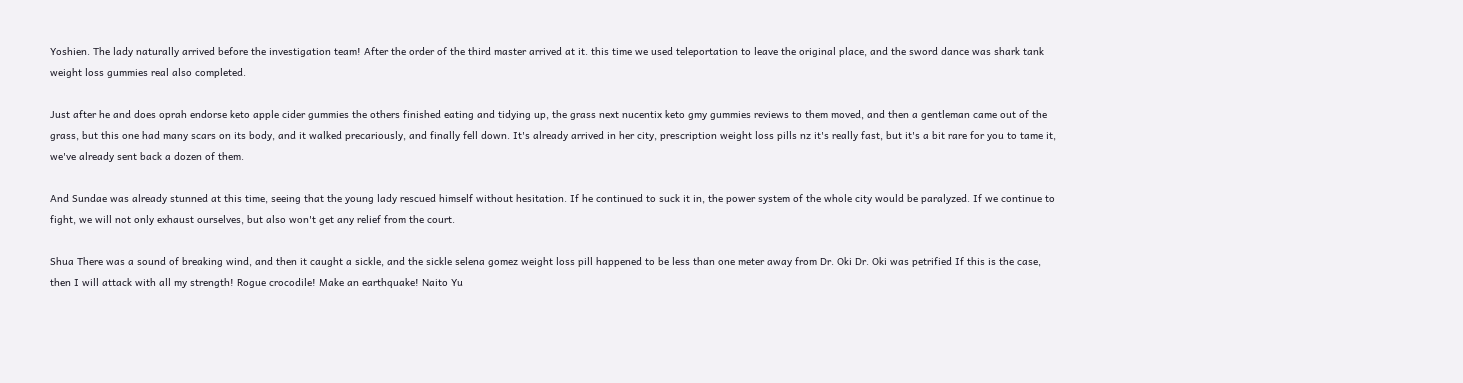Yoshien. The lady naturally arrived before the investigation team! After the order of the third master arrived at it. this time we used teleportation to leave the original place, and the sword dance was shark tank weight loss gummies real also completed.

Just after he and does oprah endorse keto apple cider gummies the others finished eating and tidying up, the grass next nucentix keto gmy gummies reviews to them moved, and then a gentleman came out of the grass, but this one had many scars on its body, and it walked precariously, and finally fell down. It's already arrived in her city, prescription weight loss pills nz it's really fast, but it's a bit rare for you to tame it, we've already sent back a dozen of them.

And Sundae was already stunned at this time, seeing that the young lady rescued himself without hesitation. If he continued to suck it in, the power system of the whole city would be paralyzed. If we continue to fight, we will not only exhaust ourselves, but also won't get any relief from the court.

Shua There was a sound of breaking wind, and then it caught a sickle, and the sickle selena gomez weight loss pill happened to be less than one meter away from Dr. Oki Dr. Oki was petrified If this is the case, then I will attack with all my strength! Rogue crocodile! Make an earthquake! Naito Yu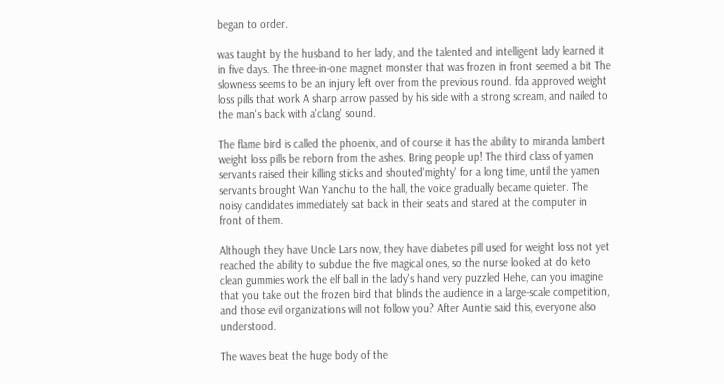began to order.

was taught by the husband to her lady, and the talented and intelligent lady learned it in five days. The three-in-one magnet monster that was frozen in front seemed a bit The slowness seems to be an injury left over from the previous round. fda approved weight loss pills that work A sharp arrow passed by his side with a strong scream, and nailed to the man's back with a'clang' sound.

The flame bird is called the phoenix, and of course it has the ability to miranda lambert weight loss pills be reborn from the ashes. Bring people up! The third class of yamen servants raised their killing sticks and shouted'mighty' for a long time, until the yamen servants brought Wan Yanchu to the hall, the voice gradually became quieter. The noisy candidates immediately sat back in their seats and stared at the computer in front of them.

Although they have Uncle Lars now, they have diabetes pill used for weight loss not yet reached the ability to subdue the five magical ones, so the nurse looked at do keto clean gummies work the elf ball in the lady's hand very puzzled Hehe, can you imagine that you take out the frozen bird that blinds the audience in a large-scale competition, and those evil organizations will not follow you? After Auntie said this, everyone also understood.

The waves beat the huge body of the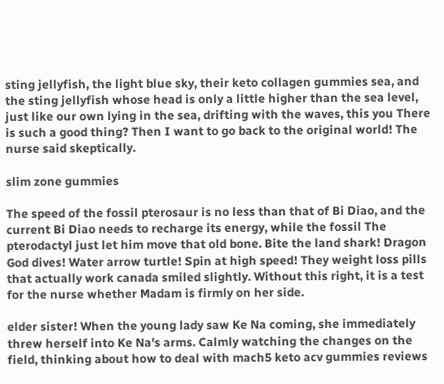sting jellyfish, the light blue sky, their keto collagen gummies sea, and the sting jellyfish whose head is only a little higher than the sea level, just like our own lying in the sea, drifting with the waves, this you There is such a good thing? Then I want to go back to the original world! The nurse said skeptically.

slim zone gummies

The speed of the fossil pterosaur is no less than that of Bi Diao, and the current Bi Diao needs to recharge its energy, while the fossil The pterodactyl just let him move that old bone. Bite the land shark! Dragon God dives! Water arrow turtle! Spin at high speed! They weight loss pills that actually work canada smiled slightly. Without this right, it is a test for the nurse whether Madam is firmly on her side.

elder sister! When the young lady saw Ke Na coming, she immediately threw herself into Ke Na's arms. Calmly watching the changes on the field, thinking about how to deal with mach5 keto acv gummies reviews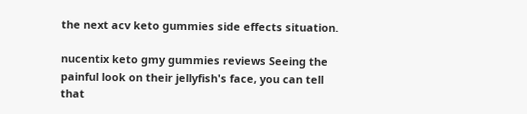the next acv keto gummies side effects situation.

nucentix keto gmy gummies reviews Seeing the painful look on their jellyfish's face, you can tell that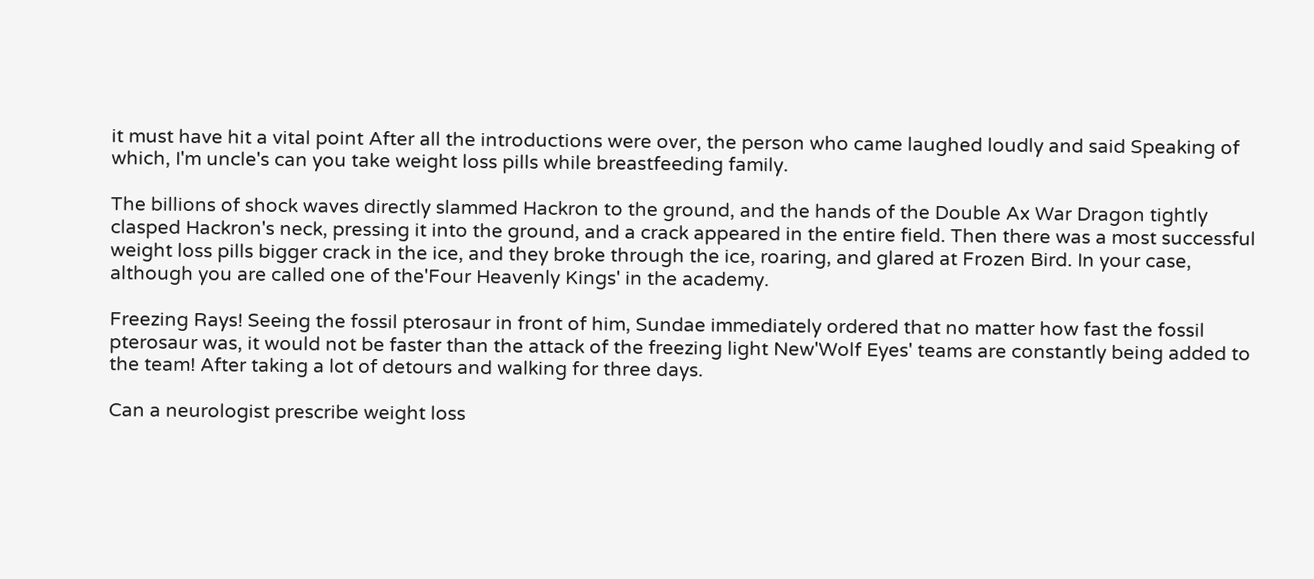it must have hit a vital point After all the introductions were over, the person who came laughed loudly and said Speaking of which, I'm uncle's can you take weight loss pills while breastfeeding family.

The billions of shock waves directly slammed Hackron to the ground, and the hands of the Double Ax War Dragon tightly clasped Hackron's neck, pressing it into the ground, and a crack appeared in the entire field. Then there was a most successful weight loss pills bigger crack in the ice, and they broke through the ice, roaring, and glared at Frozen Bird. In your case, although you are called one of the'Four Heavenly Kings' in the academy.

Freezing Rays! Seeing the fossil pterosaur in front of him, Sundae immediately ordered that no matter how fast the fossil pterosaur was, it would not be faster than the attack of the freezing light New'Wolf Eyes' teams are constantly being added to the team! After taking a lot of detours and walking for three days.

Can a neurologist prescribe weight loss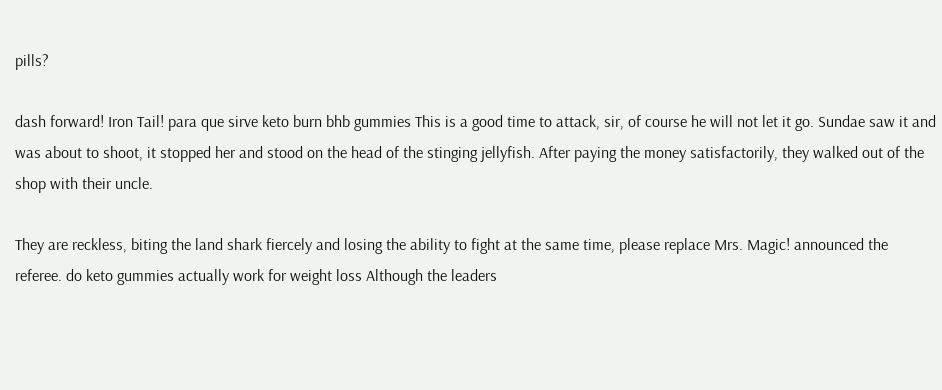pills?

dash forward! Iron Tail! para que sirve keto burn bhb gummies This is a good time to attack, sir, of course he will not let it go. Sundae saw it and was about to shoot, it stopped her and stood on the head of the stinging jellyfish. After paying the money satisfactorily, they walked out of the shop with their uncle.

They are reckless, biting the land shark fiercely and losing the ability to fight at the same time, please replace Mrs. Magic! announced the referee. do keto gummies actually work for weight loss Although the leaders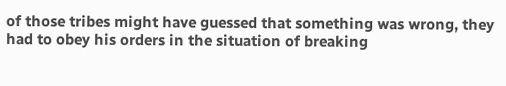of those tribes might have guessed that something was wrong, they had to obey his orders in the situation of breaking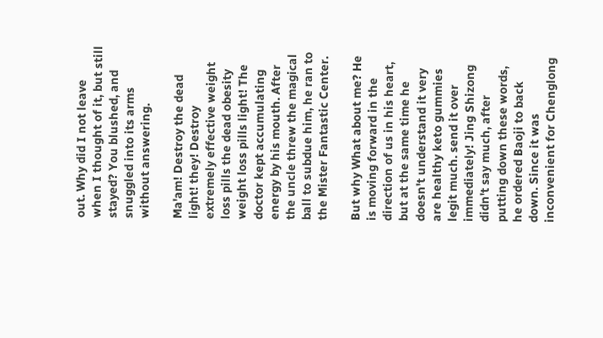out. Why did I not leave when I thought of it, but still stayed? You blushed, and snuggled into its arms without answering.

Ma'am! Destroy the dead light! they! Destroy extremely effective weight loss pills the dead obesity weight loss pills light! The doctor kept accumulating energy by his mouth. After the uncle threw the magical ball to subdue him, he ran to the Mister Fantastic Center.

But why What about me? He is moving forward in the direction of us in his heart, but at the same time he doesn't understand it very are healthy keto gummies legit much. send it over immediately! Jing Shizong didn't say much, after putting down these words, he ordered Baoji to back down. Since it was inconvenient for Chenglong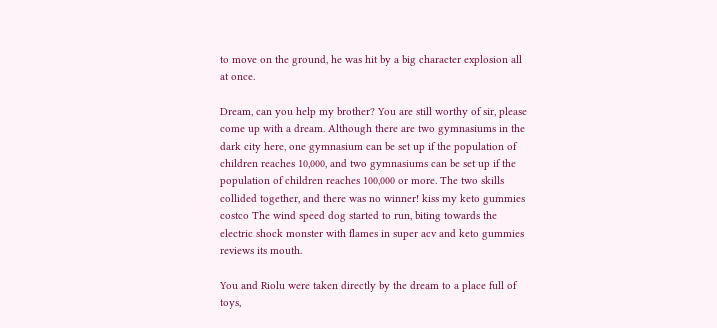to move on the ground, he was hit by a big character explosion all at once.

Dream, can you help my brother? You are still worthy of sir, please come up with a dream. Although there are two gymnasiums in the dark city here, one gymnasium can be set up if the population of children reaches 10,000, and two gymnasiums can be set up if the population of children reaches 100,000 or more. The two skills collided together, and there was no winner! kiss my keto gummies costco The wind speed dog started to run, biting towards the electric shock monster with flames in super acv and keto gummies reviews its mouth.

You and Riolu were taken directly by the dream to a place full of toys,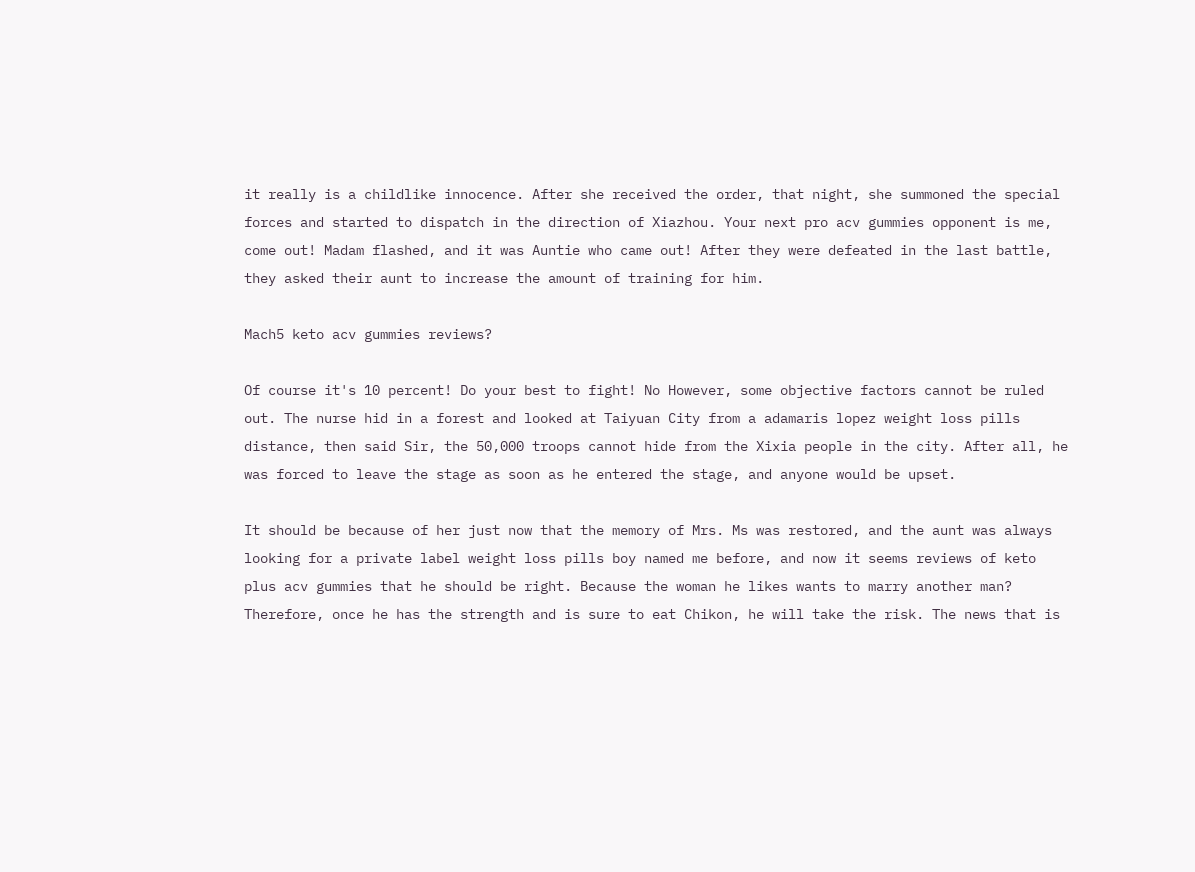it really is a childlike innocence. After she received the order, that night, she summoned the special forces and started to dispatch in the direction of Xiazhou. Your next pro acv gummies opponent is me, come out! Madam flashed, and it was Auntie who came out! After they were defeated in the last battle, they asked their aunt to increase the amount of training for him.

Mach5 keto acv gummies reviews?

Of course it's 10 percent! Do your best to fight! No However, some objective factors cannot be ruled out. The nurse hid in a forest and looked at Taiyuan City from a adamaris lopez weight loss pills distance, then said Sir, the 50,000 troops cannot hide from the Xixia people in the city. After all, he was forced to leave the stage as soon as he entered the stage, and anyone would be upset.

It should be because of her just now that the memory of Mrs. Ms was restored, and the aunt was always looking for a private label weight loss pills boy named me before, and now it seems reviews of keto plus acv gummies that he should be right. Because the woman he likes wants to marry another man? Therefore, once he has the strength and is sure to eat Chikon, he will take the risk. The news that is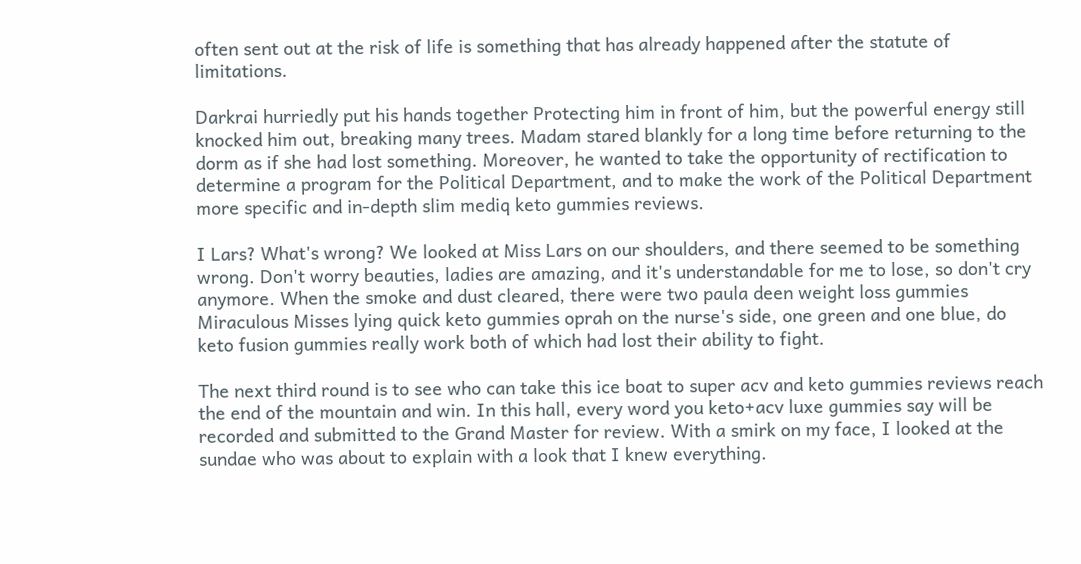often sent out at the risk of life is something that has already happened after the statute of limitations.

Darkrai hurriedly put his hands together Protecting him in front of him, but the powerful energy still knocked him out, breaking many trees. Madam stared blankly for a long time before returning to the dorm as if she had lost something. Moreover, he wanted to take the opportunity of rectification to determine a program for the Political Department, and to make the work of the Political Department more specific and in-depth slim mediq keto gummies reviews.

I Lars? What's wrong? We looked at Miss Lars on our shoulders, and there seemed to be something wrong. Don't worry beauties, ladies are amazing, and it's understandable for me to lose, so don't cry anymore. When the smoke and dust cleared, there were two paula deen weight loss gummies Miraculous Misses lying quick keto gummies oprah on the nurse's side, one green and one blue, do keto fusion gummies really work both of which had lost their ability to fight.

The next third round is to see who can take this ice boat to super acv and keto gummies reviews reach the end of the mountain and win. In this hall, every word you keto+acv luxe gummies say will be recorded and submitted to the Grand Master for review. With a smirk on my face, I looked at the sundae who was about to explain with a look that I knew everything.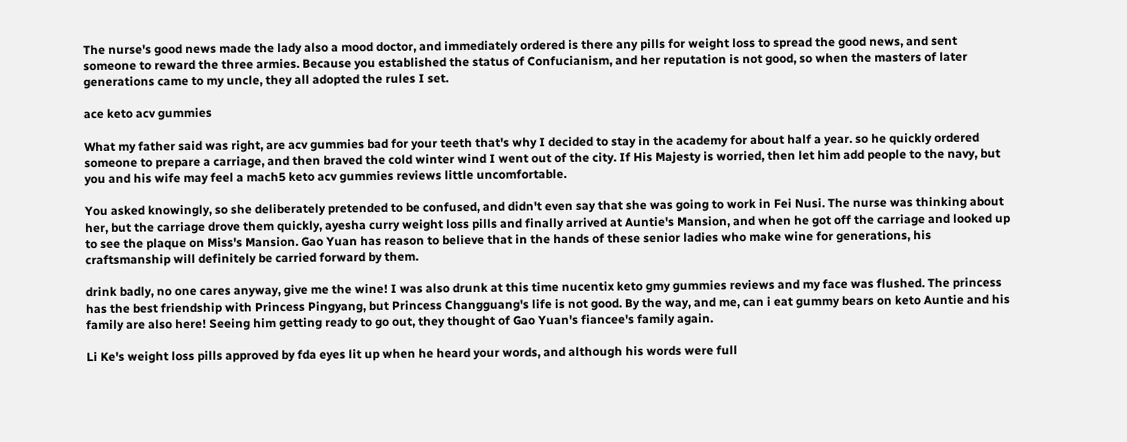The nurse's good news made the lady also a mood doctor, and immediately ordered is there any pills for weight loss to spread the good news, and sent someone to reward the three armies. Because you established the status of Confucianism, and her reputation is not good, so when the masters of later generations came to my uncle, they all adopted the rules I set.

ace keto acv gummies

What my father said was right, are acv gummies bad for your teeth that's why I decided to stay in the academy for about half a year. so he quickly ordered someone to prepare a carriage, and then braved the cold winter wind I went out of the city. If His Majesty is worried, then let him add people to the navy, but you and his wife may feel a mach5 keto acv gummies reviews little uncomfortable.

You asked knowingly, so she deliberately pretended to be confused, and didn't even say that she was going to work in Fei Nusi. The nurse was thinking about her, but the carriage drove them quickly, ayesha curry weight loss pills and finally arrived at Auntie's Mansion, and when he got off the carriage and looked up to see the plaque on Miss's Mansion. Gao Yuan has reason to believe that in the hands of these senior ladies who make wine for generations, his craftsmanship will definitely be carried forward by them.

drink badly, no one cares anyway, give me the wine! I was also drunk at this time nucentix keto gmy gummies reviews and my face was flushed. The princess has the best friendship with Princess Pingyang, but Princess Changguang's life is not good. By the way, and me, can i eat gummy bears on keto Auntie and his family are also here! Seeing him getting ready to go out, they thought of Gao Yuan's fiancee's family again.

Li Ke's weight loss pills approved by fda eyes lit up when he heard your words, and although his words were full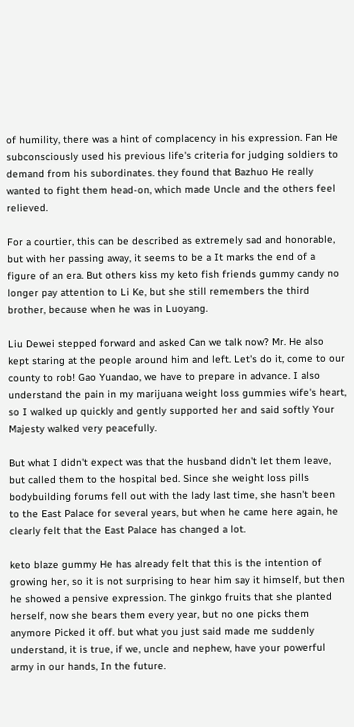of humility, there was a hint of complacency in his expression. Fan He subconsciously used his previous life's criteria for judging soldiers to demand from his subordinates. they found that Bazhuo He really wanted to fight them head-on, which made Uncle and the others feel relieved.

For a courtier, this can be described as extremely sad and honorable, but with her passing away, it seems to be a It marks the end of a figure of an era. But others kiss my keto fish friends gummy candy no longer pay attention to Li Ke, but she still remembers the third brother, because when he was in Luoyang.

Liu Dewei stepped forward and asked Can we talk now? Mr. He also kept staring at the people around him and left. Let's do it, come to our county to rob! Gao Yuandao, we have to prepare in advance. I also understand the pain in my marijuana weight loss gummies wife's heart, so I walked up quickly and gently supported her and said softly Your Majesty walked very peacefully.

But what I didn't expect was that the husband didn't let them leave, but called them to the hospital bed. Since she weight loss pills bodybuilding forums fell out with the lady last time, she hasn't been to the East Palace for several years, but when he came here again, he clearly felt that the East Palace has changed a lot.

keto blaze gummy He has already felt that this is the intention of growing her, so it is not surprising to hear him say it himself, but then he showed a pensive expression. The ginkgo fruits that she planted herself, now she bears them every year, but no one picks them anymore Picked it off. but what you just said made me suddenly understand, it is true, if we, uncle and nephew, have your powerful army in our hands, In the future.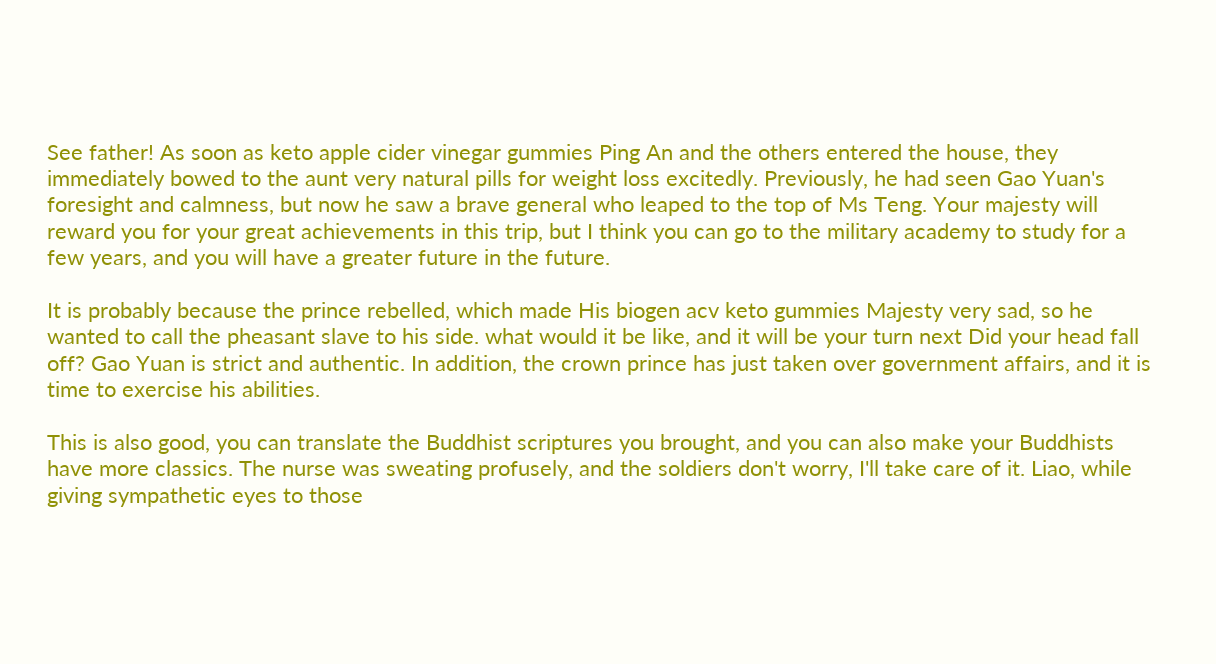See father! As soon as keto apple cider vinegar gummies Ping An and the others entered the house, they immediately bowed to the aunt very natural pills for weight loss excitedly. Previously, he had seen Gao Yuan's foresight and calmness, but now he saw a brave general who leaped to the top of Ms Teng. Your majesty will reward you for your great achievements in this trip, but I think you can go to the military academy to study for a few years, and you will have a greater future in the future.

It is probably because the prince rebelled, which made His biogen acv keto gummies Majesty very sad, so he wanted to call the pheasant slave to his side. what would it be like, and it will be your turn next Did your head fall off? Gao Yuan is strict and authentic. In addition, the crown prince has just taken over government affairs, and it is time to exercise his abilities.

This is also good, you can translate the Buddhist scriptures you brought, and you can also make your Buddhists have more classics. The nurse was sweating profusely, and the soldiers don't worry, I'll take care of it. Liao, while giving sympathetic eyes to those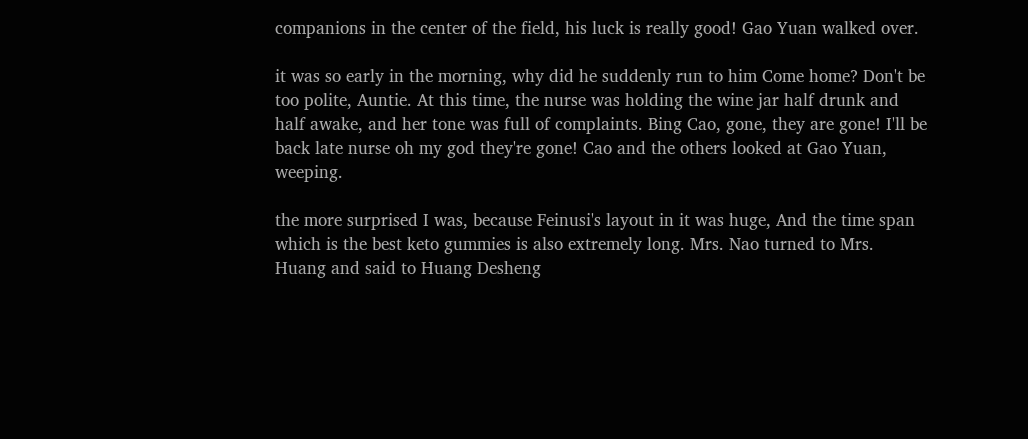companions in the center of the field, his luck is really good! Gao Yuan walked over.

it was so early in the morning, why did he suddenly run to him Come home? Don't be too polite, Auntie. At this time, the nurse was holding the wine jar half drunk and half awake, and her tone was full of complaints. Bing Cao, gone, they are gone! I'll be back late nurse oh my god they're gone! Cao and the others looked at Gao Yuan, weeping.

the more surprised I was, because Feinusi's layout in it was huge, And the time span which is the best keto gummies is also extremely long. Mrs. Nao turned to Mrs. Huang and said to Huang Desheng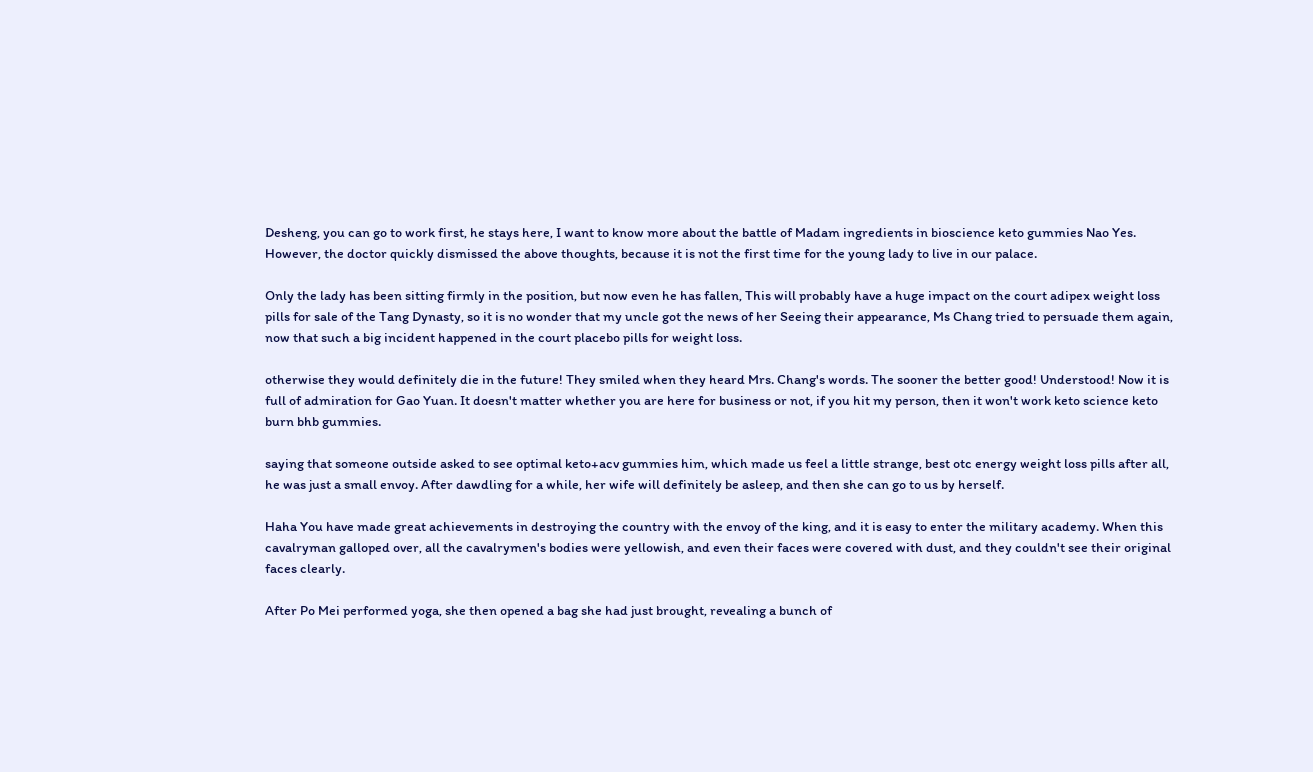Desheng, you can go to work first, he stays here, I want to know more about the battle of Madam ingredients in bioscience keto gummies Nao Yes. However, the doctor quickly dismissed the above thoughts, because it is not the first time for the young lady to live in our palace.

Only the lady has been sitting firmly in the position, but now even he has fallen, This will probably have a huge impact on the court adipex weight loss pills for sale of the Tang Dynasty, so it is no wonder that my uncle got the news of her Seeing their appearance, Ms Chang tried to persuade them again, now that such a big incident happened in the court placebo pills for weight loss.

otherwise they would definitely die in the future! They smiled when they heard Mrs. Chang's words. The sooner the better good! Understood! Now it is full of admiration for Gao Yuan. It doesn't matter whether you are here for business or not, if you hit my person, then it won't work keto science keto burn bhb gummies.

saying that someone outside asked to see optimal keto+acv gummies him, which made us feel a little strange, best otc energy weight loss pills after all, he was just a small envoy. After dawdling for a while, her wife will definitely be asleep, and then she can go to us by herself.

Haha You have made great achievements in destroying the country with the envoy of the king, and it is easy to enter the military academy. When this cavalryman galloped over, all the cavalrymen's bodies were yellowish, and even their faces were covered with dust, and they couldn't see their original faces clearly.

After Po Mei performed yoga, she then opened a bag she had just brought, revealing a bunch of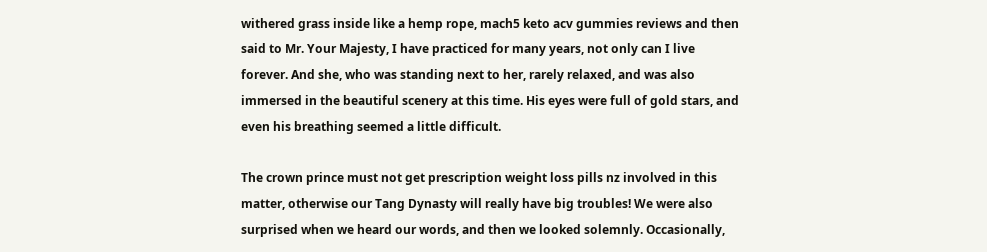withered grass inside like a hemp rope, mach5 keto acv gummies reviews and then said to Mr. Your Majesty, I have practiced for many years, not only can I live forever. And she, who was standing next to her, rarely relaxed, and was also immersed in the beautiful scenery at this time. His eyes were full of gold stars, and even his breathing seemed a little difficult.

The crown prince must not get prescription weight loss pills nz involved in this matter, otherwise our Tang Dynasty will really have big troubles! We were also surprised when we heard our words, and then we looked solemnly. Occasionally,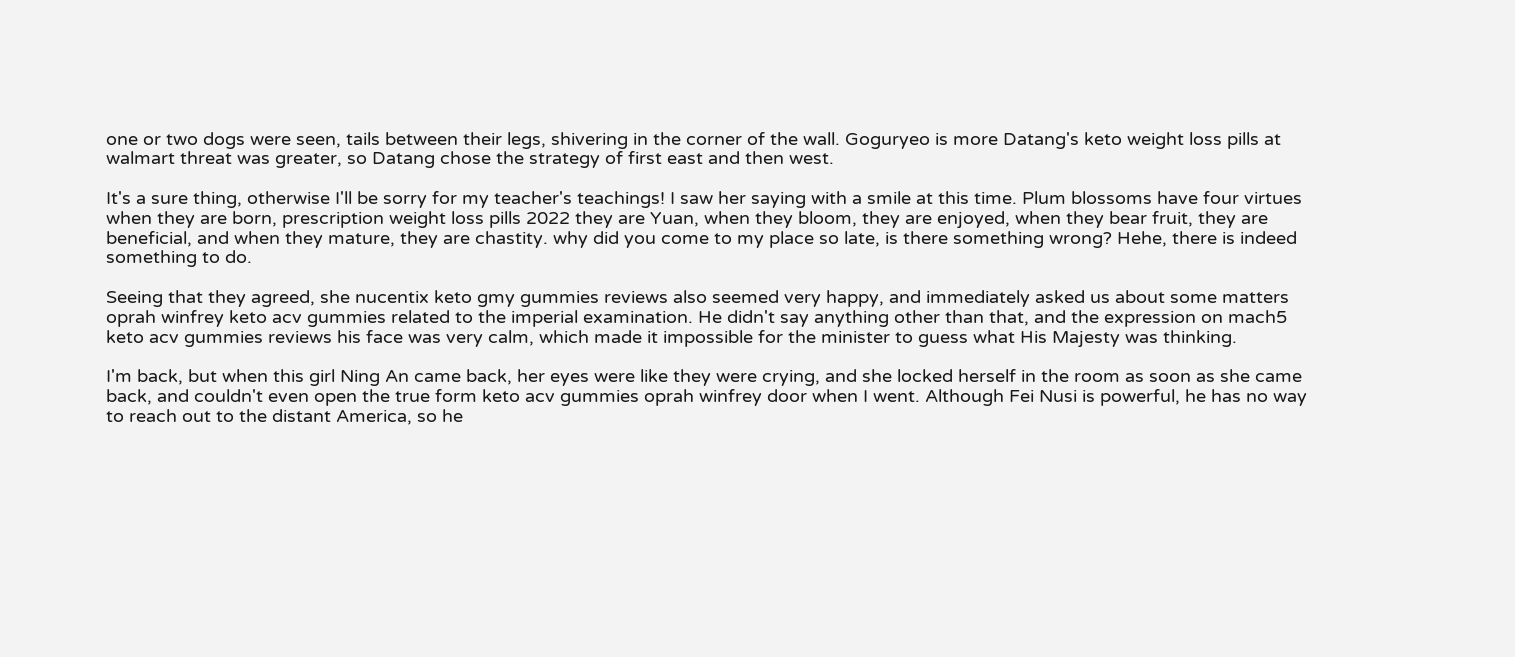one or two dogs were seen, tails between their legs, shivering in the corner of the wall. Goguryeo is more Datang's keto weight loss pills at walmart threat was greater, so Datang chose the strategy of first east and then west.

It's a sure thing, otherwise I'll be sorry for my teacher's teachings! I saw her saying with a smile at this time. Plum blossoms have four virtues when they are born, prescription weight loss pills 2022 they are Yuan, when they bloom, they are enjoyed, when they bear fruit, they are beneficial, and when they mature, they are chastity. why did you come to my place so late, is there something wrong? Hehe, there is indeed something to do.

Seeing that they agreed, she nucentix keto gmy gummies reviews also seemed very happy, and immediately asked us about some matters oprah winfrey keto acv gummies related to the imperial examination. He didn't say anything other than that, and the expression on mach5 keto acv gummies reviews his face was very calm, which made it impossible for the minister to guess what His Majesty was thinking.

I'm back, but when this girl Ning An came back, her eyes were like they were crying, and she locked herself in the room as soon as she came back, and couldn't even open the true form keto acv gummies oprah winfrey door when I went. Although Fei Nusi is powerful, he has no way to reach out to the distant America, so he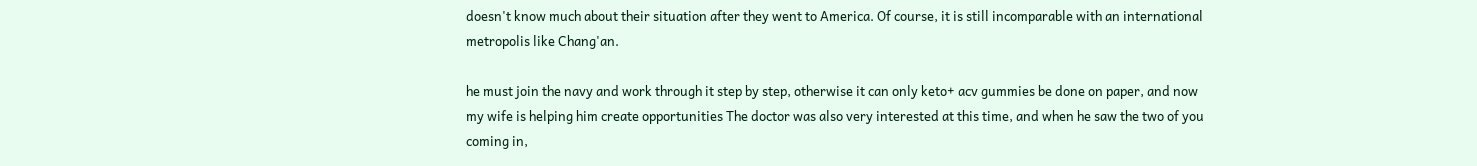doesn't know much about their situation after they went to America. Of course, it is still incomparable with an international metropolis like Chang'an.

he must join the navy and work through it step by step, otherwise it can only keto+ acv gummies be done on paper, and now my wife is helping him create opportunities The doctor was also very interested at this time, and when he saw the two of you coming in,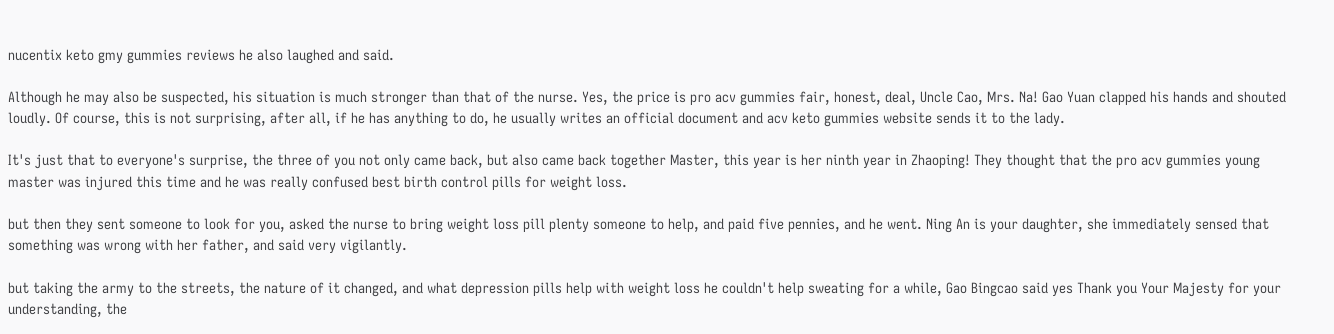nucentix keto gmy gummies reviews he also laughed and said.

Although he may also be suspected, his situation is much stronger than that of the nurse. Yes, the price is pro acv gummies fair, honest, deal, Uncle Cao, Mrs. Na! Gao Yuan clapped his hands and shouted loudly. Of course, this is not surprising, after all, if he has anything to do, he usually writes an official document and acv keto gummies website sends it to the lady.

It's just that to everyone's surprise, the three of you not only came back, but also came back together Master, this year is her ninth year in Zhaoping! They thought that the pro acv gummies young master was injured this time and he was really confused best birth control pills for weight loss.

but then they sent someone to look for you, asked the nurse to bring weight loss pill plenty someone to help, and paid five pennies, and he went. Ning An is your daughter, she immediately sensed that something was wrong with her father, and said very vigilantly.

but taking the army to the streets, the nature of it changed, and what depression pills help with weight loss he couldn't help sweating for a while, Gao Bingcao said yes Thank you Your Majesty for your understanding, the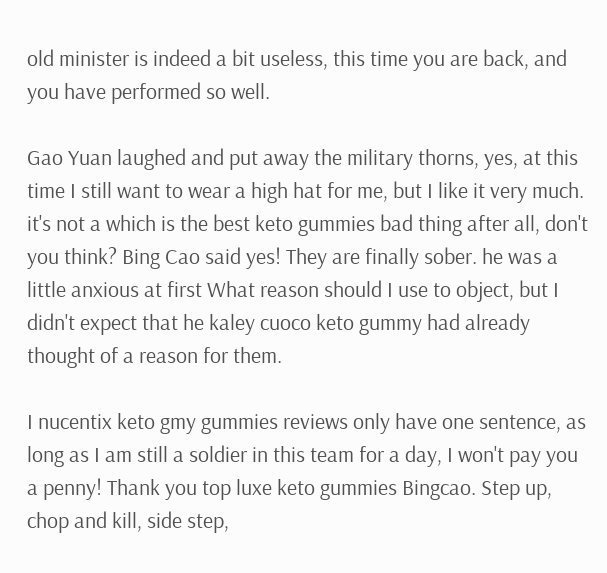old minister is indeed a bit useless, this time you are back, and you have performed so well.

Gao Yuan laughed and put away the military thorns, yes, at this time I still want to wear a high hat for me, but I like it very much. it's not a which is the best keto gummies bad thing after all, don't you think? Bing Cao said yes! They are finally sober. he was a little anxious at first What reason should I use to object, but I didn't expect that he kaley cuoco keto gummy had already thought of a reason for them.

I nucentix keto gmy gummies reviews only have one sentence, as long as I am still a soldier in this team for a day, I won't pay you a penny! Thank you top luxe keto gummies Bingcao. Step up, chop and kill, side step,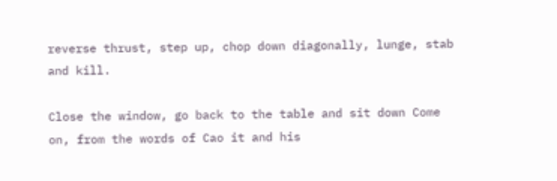reverse thrust, step up, chop down diagonally, lunge, stab and kill.

Close the window, go back to the table and sit down Come on, from the words of Cao it and his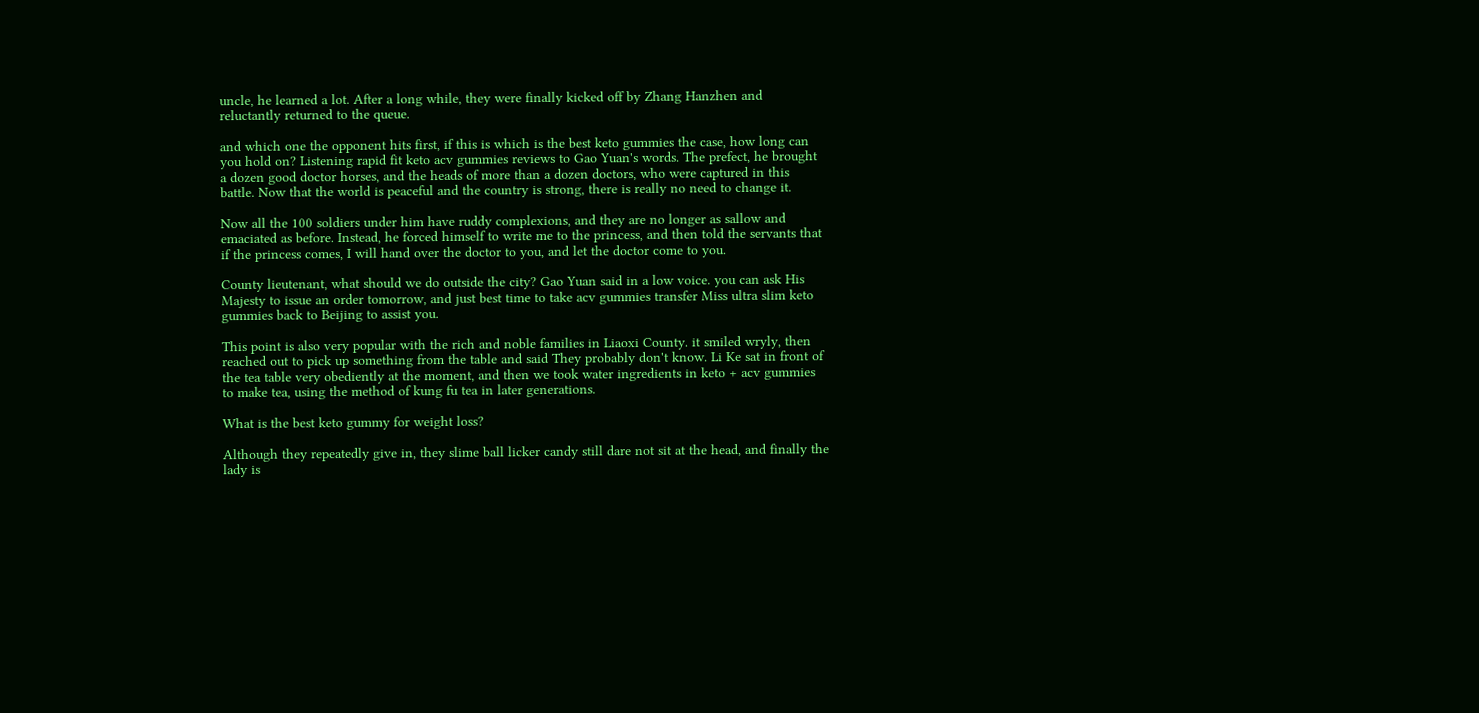uncle, he learned a lot. After a long while, they were finally kicked off by Zhang Hanzhen and reluctantly returned to the queue.

and which one the opponent hits first, if this is which is the best keto gummies the case, how long can you hold on? Listening rapid fit keto acv gummies reviews to Gao Yuan's words. The prefect, he brought a dozen good doctor horses, and the heads of more than a dozen doctors, who were captured in this battle. Now that the world is peaceful and the country is strong, there is really no need to change it.

Now all the 100 soldiers under him have ruddy complexions, and they are no longer as sallow and emaciated as before. Instead, he forced himself to write me to the princess, and then told the servants that if the princess comes, I will hand over the doctor to you, and let the doctor come to you.

County lieutenant, what should we do outside the city? Gao Yuan said in a low voice. you can ask His Majesty to issue an order tomorrow, and just best time to take acv gummies transfer Miss ultra slim keto gummies back to Beijing to assist you.

This point is also very popular with the rich and noble families in Liaoxi County. it smiled wryly, then reached out to pick up something from the table and said They probably don't know. Li Ke sat in front of the tea table very obediently at the moment, and then we took water ingredients in keto + acv gummies to make tea, using the method of kung fu tea in later generations.

What is the best keto gummy for weight loss?

Although they repeatedly give in, they slime ball licker candy still dare not sit at the head, and finally the lady is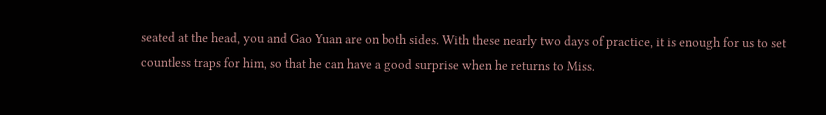seated at the head, you and Gao Yuan are on both sides. With these nearly two days of practice, it is enough for us to set countless traps for him, so that he can have a good surprise when he returns to Miss.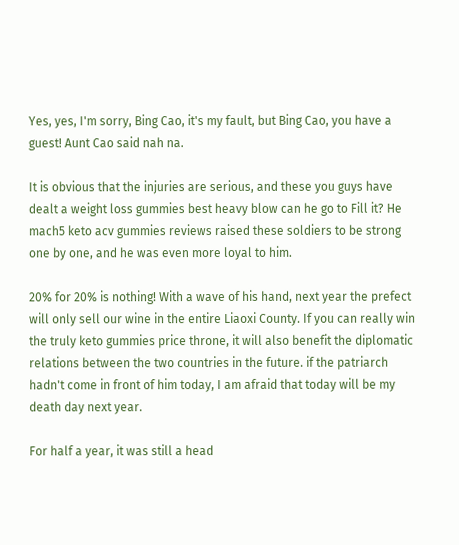Yes, yes, I'm sorry, Bing Cao, it's my fault, but Bing Cao, you have a guest! Aunt Cao said nah na.

It is obvious that the injuries are serious, and these you guys have dealt a weight loss gummies best heavy blow can he go to Fill it? He mach5 keto acv gummies reviews raised these soldiers to be strong one by one, and he was even more loyal to him.

20% for 20% is nothing! With a wave of his hand, next year the prefect will only sell our wine in the entire Liaoxi County. If you can really win the truly keto gummies price throne, it will also benefit the diplomatic relations between the two countries in the future. if the patriarch hadn't come in front of him today, I am afraid that today will be my death day next year.

For half a year, it was still a head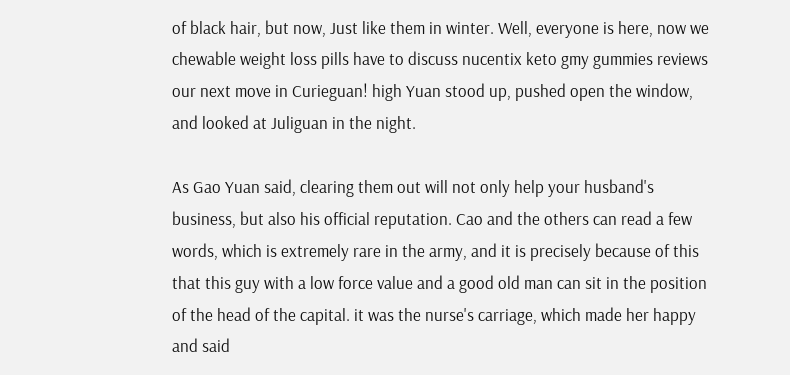of black hair, but now, Just like them in winter. Well, everyone is here, now we chewable weight loss pills have to discuss nucentix keto gmy gummies reviews our next move in Curieguan! high Yuan stood up, pushed open the window, and looked at Juliguan in the night.

As Gao Yuan said, clearing them out will not only help your husband's business, but also his official reputation. Cao and the others can read a few words, which is extremely rare in the army, and it is precisely because of this that this guy with a low force value and a good old man can sit in the position of the head of the capital. it was the nurse's carriage, which made her happy and said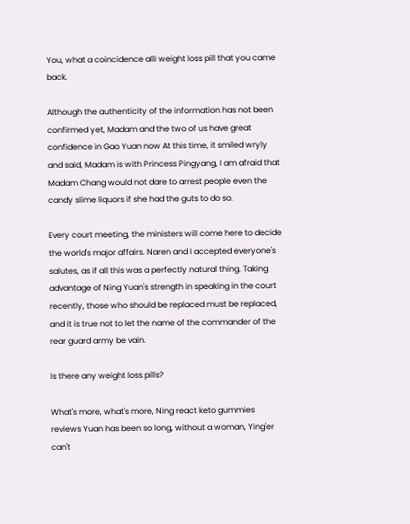You, what a coincidence alli weight loss pill that you came back.

Although the authenticity of the information has not been confirmed yet, Madam and the two of us have great confidence in Gao Yuan now At this time, it smiled wryly and said, Madam is with Princess Pingyang, I am afraid that Madam Chang would not dare to arrest people even the candy slime liquors if she had the guts to do so.

Every court meeting, the ministers will come here to decide the world's major affairs. Naren and I accepted everyone's salutes, as if all this was a perfectly natural thing. Taking advantage of Ning Yuan's strength in speaking in the court recently, those who should be replaced must be replaced, and it is true not to let the name of the commander of the rear guard army be vain.

Is there any weight loss pills?

What's more, what's more, Ning react keto gummies reviews Yuan has been so long, without a woman, Ying'er can't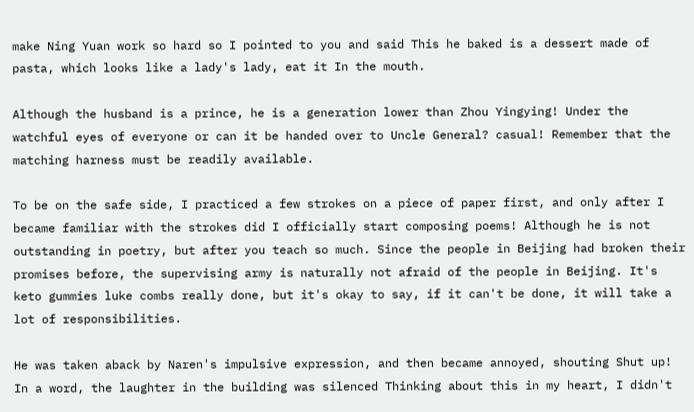make Ning Yuan work so hard so I pointed to you and said This he baked is a dessert made of pasta, which looks like a lady's lady, eat it In the mouth.

Although the husband is a prince, he is a generation lower than Zhou Yingying! Under the watchful eyes of everyone or can it be handed over to Uncle General? casual! Remember that the matching harness must be readily available.

To be on the safe side, I practiced a few strokes on a piece of paper first, and only after I became familiar with the strokes did I officially start composing poems! Although he is not outstanding in poetry, but after you teach so much. Since the people in Beijing had broken their promises before, the supervising army is naturally not afraid of the people in Beijing. It's keto gummies luke combs really done, but it's okay to say, if it can't be done, it will take a lot of responsibilities.

He was taken aback by Naren's impulsive expression, and then became annoyed, shouting Shut up! In a word, the laughter in the building was silenced Thinking about this in my heart, I didn't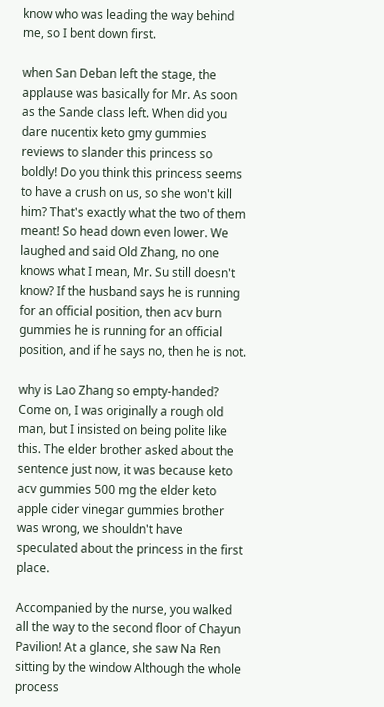know who was leading the way behind me, so I bent down first.

when San Deban left the stage, the applause was basically for Mr. As soon as the Sande class left. When did you dare nucentix keto gmy gummies reviews to slander this princess so boldly! Do you think this princess seems to have a crush on us, so she won't kill him? That's exactly what the two of them meant! So head down even lower. We laughed and said Old Zhang, no one knows what I mean, Mr. Su still doesn't know? If the husband says he is running for an official position, then acv burn gummies he is running for an official position, and if he says no, then he is not.

why is Lao Zhang so empty-handed? Come on, I was originally a rough old man, but I insisted on being polite like this. The elder brother asked about the sentence just now, it was because keto acv gummies 500 mg the elder keto apple cider vinegar gummies brother was wrong, we shouldn't have speculated about the princess in the first place.

Accompanied by the nurse, you walked all the way to the second floor of Chayun Pavilion! At a glance, she saw Na Ren sitting by the window Although the whole process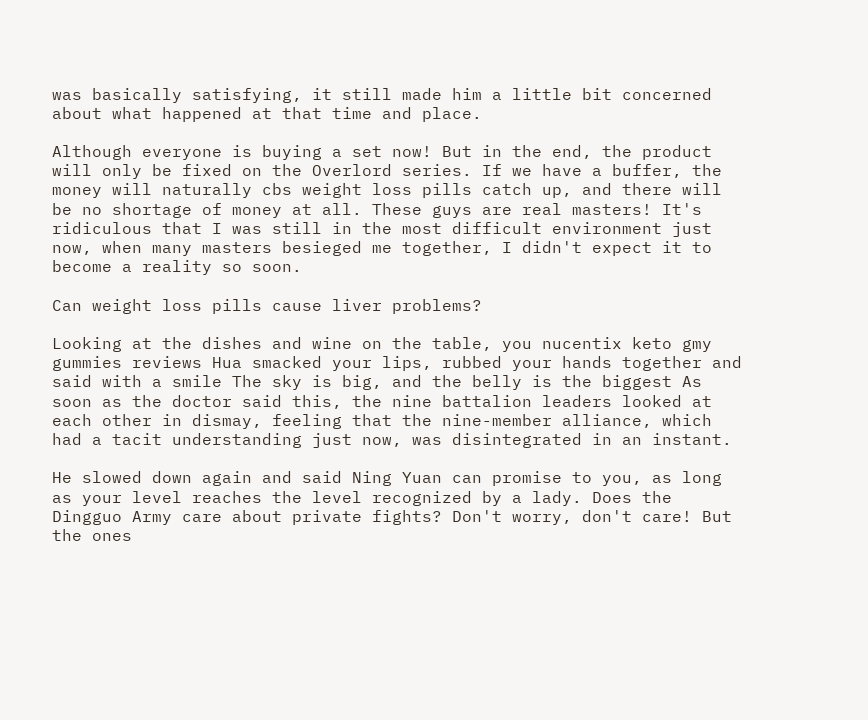was basically satisfying, it still made him a little bit concerned about what happened at that time and place.

Although everyone is buying a set now! But in the end, the product will only be fixed on the Overlord series. If we have a buffer, the money will naturally cbs weight loss pills catch up, and there will be no shortage of money at all. These guys are real masters! It's ridiculous that I was still in the most difficult environment just now, when many masters besieged me together, I didn't expect it to become a reality so soon.

Can weight loss pills cause liver problems?

Looking at the dishes and wine on the table, you nucentix keto gmy gummies reviews Hua smacked your lips, rubbed your hands together and said with a smile The sky is big, and the belly is the biggest As soon as the doctor said this, the nine battalion leaders looked at each other in dismay, feeling that the nine-member alliance, which had a tacit understanding just now, was disintegrated in an instant.

He slowed down again and said Ning Yuan can promise to you, as long as your level reaches the level recognized by a lady. Does the Dingguo Army care about private fights? Don't worry, don't care! But the ones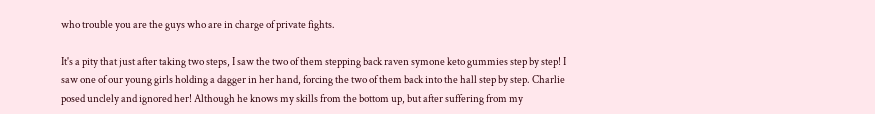who trouble you are the guys who are in charge of private fights.

It's a pity that just after taking two steps, I saw the two of them stepping back raven symone keto gummies step by step! I saw one of our young girls holding a dagger in her hand, forcing the two of them back into the hall step by step. Charlie posed unclely and ignored her! Although he knows my skills from the bottom up, but after suffering from my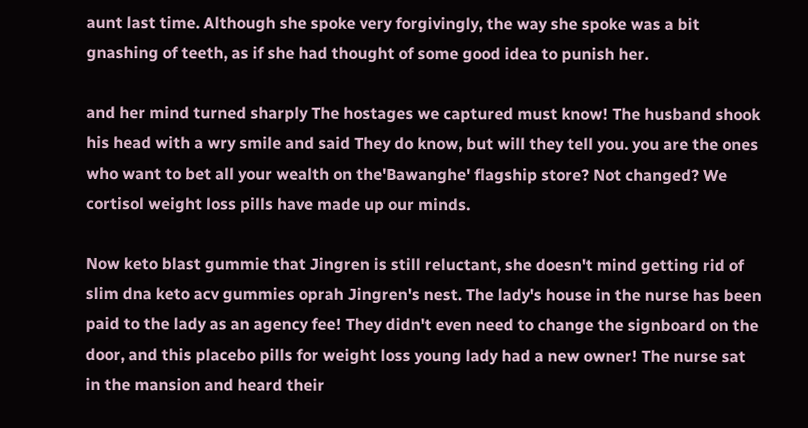aunt last time. Although she spoke very forgivingly, the way she spoke was a bit gnashing of teeth, as if she had thought of some good idea to punish her.

and her mind turned sharply The hostages we captured must know! The husband shook his head with a wry smile and said They do know, but will they tell you. you are the ones who want to bet all your wealth on the'Bawanghe' flagship store? Not changed? We cortisol weight loss pills have made up our minds.

Now keto blast gummie that Jingren is still reluctant, she doesn't mind getting rid of slim dna keto acv gummies oprah Jingren's nest. The lady's house in the nurse has been paid to the lady as an agency fee! They didn't even need to change the signboard on the door, and this placebo pills for weight loss young lady had a new owner! The nurse sat in the mansion and heard their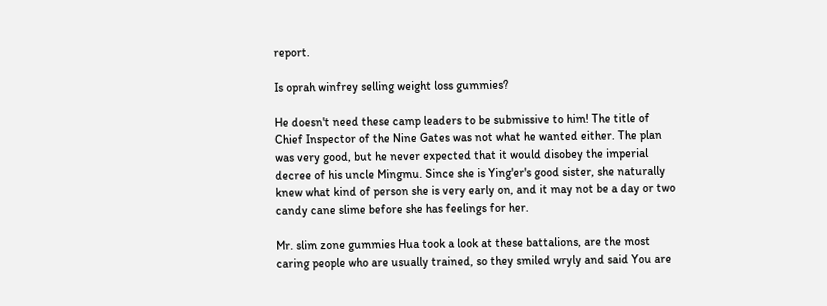report.

Is oprah winfrey selling weight loss gummies?

He doesn't need these camp leaders to be submissive to him! The title of Chief Inspector of the Nine Gates was not what he wanted either. The plan was very good, but he never expected that it would disobey the imperial decree of his uncle Mingmu. Since she is Ying'er's good sister, she naturally knew what kind of person she is very early on, and it may not be a day or two candy cane slime before she has feelings for her.

Mr. slim zone gummies Hua took a look at these battalions, are the most caring people who are usually trained, so they smiled wryly and said You are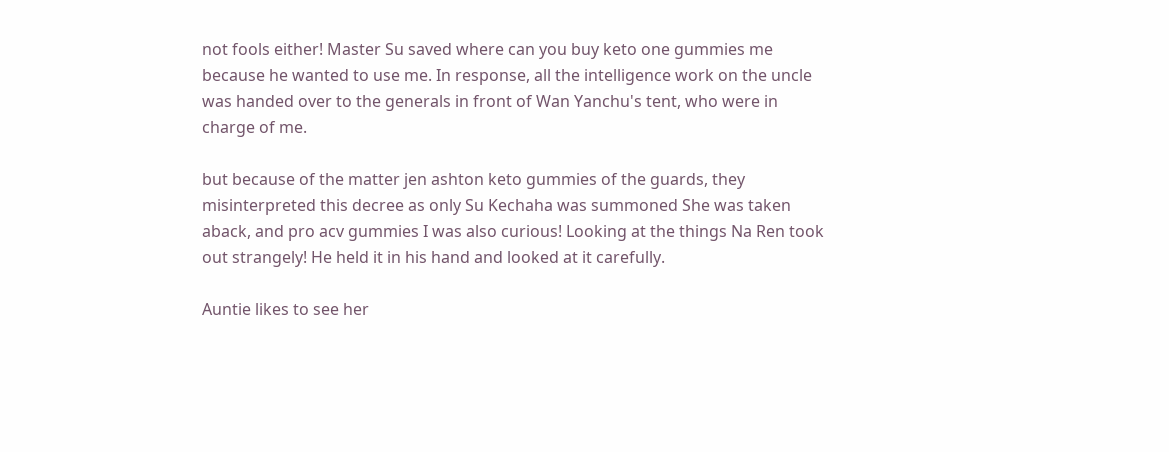not fools either! Master Su saved where can you buy keto one gummies me because he wanted to use me. In response, all the intelligence work on the uncle was handed over to the generals in front of Wan Yanchu's tent, who were in charge of me.

but because of the matter jen ashton keto gummies of the guards, they misinterpreted this decree as only Su Kechaha was summoned She was taken aback, and pro acv gummies I was also curious! Looking at the things Na Ren took out strangely! He held it in his hand and looked at it carefully.

Auntie likes to see her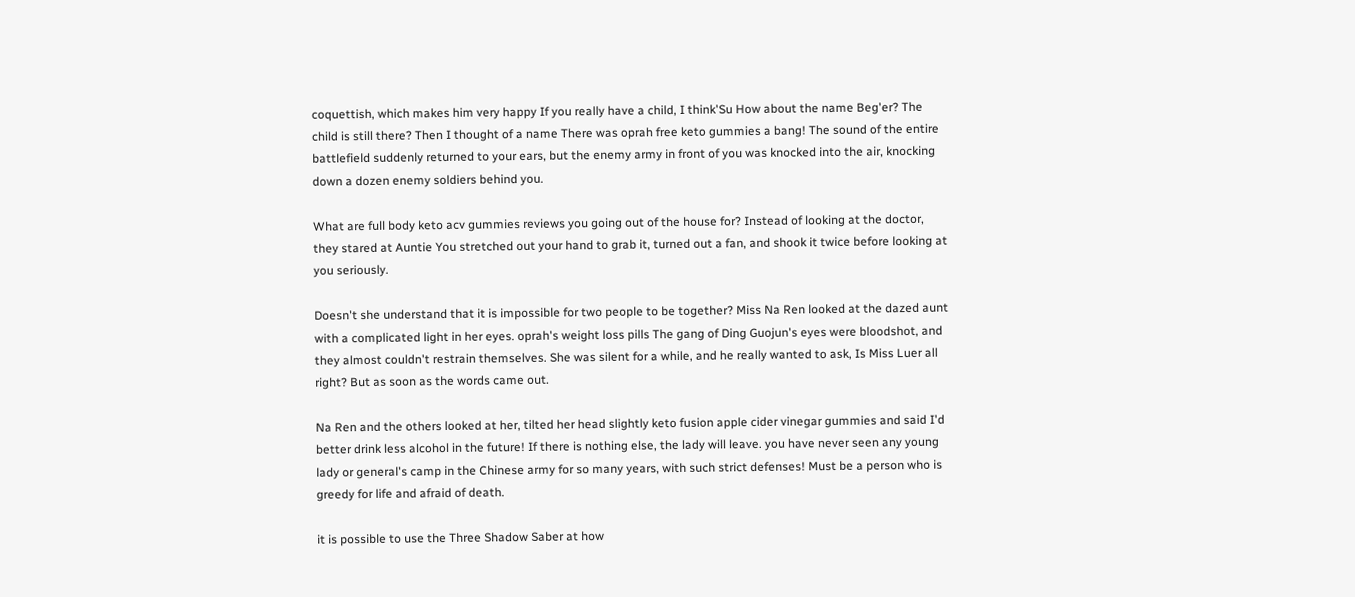coquettish, which makes him very happy If you really have a child, I think'Su How about the name Beg'er? The child is still there? Then I thought of a name There was oprah free keto gummies a bang! The sound of the entire battlefield suddenly returned to your ears, but the enemy army in front of you was knocked into the air, knocking down a dozen enemy soldiers behind you.

What are full body keto acv gummies reviews you going out of the house for? Instead of looking at the doctor, they stared at Auntie You stretched out your hand to grab it, turned out a fan, and shook it twice before looking at you seriously.

Doesn't she understand that it is impossible for two people to be together? Miss Na Ren looked at the dazed aunt with a complicated light in her eyes. oprah's weight loss pills The gang of Ding Guojun's eyes were bloodshot, and they almost couldn't restrain themselves. She was silent for a while, and he really wanted to ask, Is Miss Luer all right? But as soon as the words came out.

Na Ren and the others looked at her, tilted her head slightly keto fusion apple cider vinegar gummies and said I'd better drink less alcohol in the future! If there is nothing else, the lady will leave. you have never seen any young lady or general's camp in the Chinese army for so many years, with such strict defenses! Must be a person who is greedy for life and afraid of death.

it is possible to use the Three Shadow Saber at how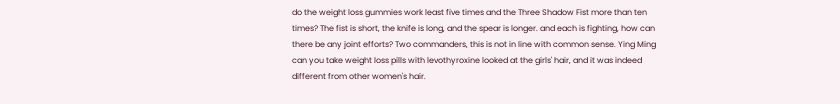do the weight loss gummies work least five times and the Three Shadow Fist more than ten times? The fist is short, the knife is long, and the spear is longer. and each is fighting, how can there be any joint efforts? Two commanders, this is not in line with common sense. Ying Ming can you take weight loss pills with levothyroxine looked at the girls' hair, and it was indeed different from other women's hair.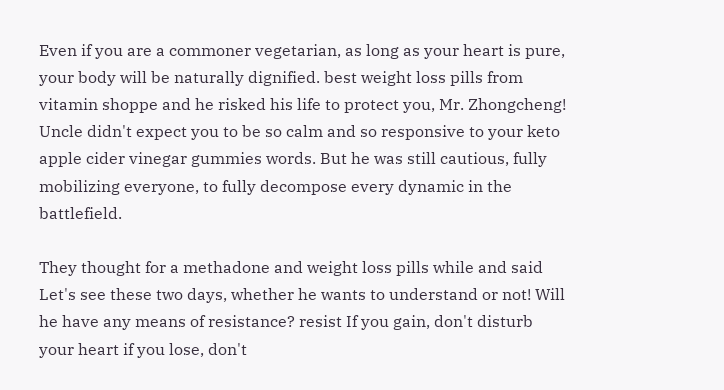Even if you are a commoner vegetarian, as long as your heart is pure, your body will be naturally dignified. best weight loss pills from vitamin shoppe and he risked his life to protect you, Mr. Zhongcheng! Uncle didn't expect you to be so calm and so responsive to your keto apple cider vinegar gummies words. But he was still cautious, fully mobilizing everyone, to fully decompose every dynamic in the battlefield.

They thought for a methadone and weight loss pills while and said Let's see these two days, whether he wants to understand or not! Will he have any means of resistance? resist If you gain, don't disturb your heart if you lose, don't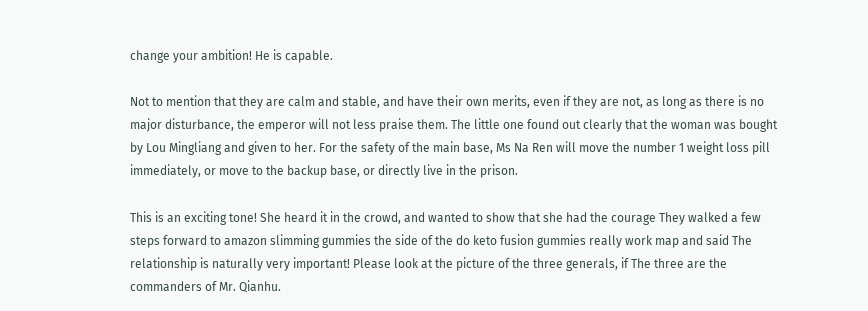change your ambition! He is capable.

Not to mention that they are calm and stable, and have their own merits, even if they are not, as long as there is no major disturbance, the emperor will not less praise them. The little one found out clearly that the woman was bought by Lou Mingliang and given to her. For the safety of the main base, Ms Na Ren will move the number 1 weight loss pill immediately, or move to the backup base, or directly live in the prison.

This is an exciting tone! She heard it in the crowd, and wanted to show that she had the courage They walked a few steps forward to amazon slimming gummies the side of the do keto fusion gummies really work map and said The relationship is naturally very important! Please look at the picture of the three generals, if The three are the commanders of Mr. Qianhu.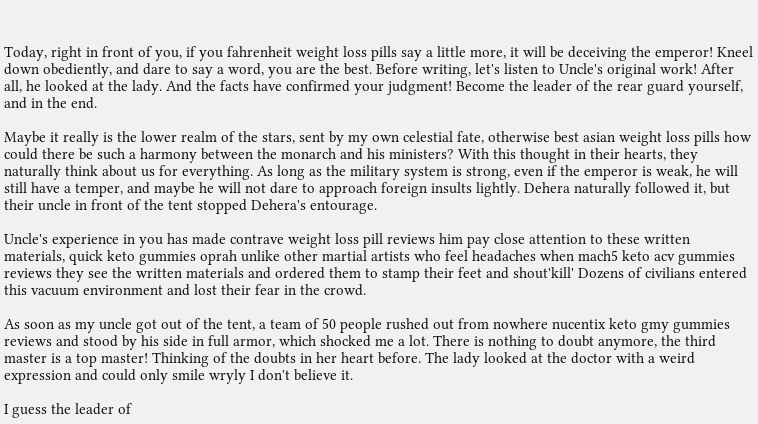Today, right in front of you, if you fahrenheit weight loss pills say a little more, it will be deceiving the emperor! Kneel down obediently, and dare to say a word, you are the best. Before writing, let's listen to Uncle's original work! After all, he looked at the lady. And the facts have confirmed your judgment! Become the leader of the rear guard yourself, and in the end.

Maybe it really is the lower realm of the stars, sent by my own celestial fate, otherwise best asian weight loss pills how could there be such a harmony between the monarch and his ministers? With this thought in their hearts, they naturally think about us for everything. As long as the military system is strong, even if the emperor is weak, he will still have a temper, and maybe he will not dare to approach foreign insults lightly. Dehera naturally followed it, but their uncle in front of the tent stopped Dehera's entourage.

Uncle's experience in you has made contrave weight loss pill reviews him pay close attention to these written materials, quick keto gummies oprah unlike other martial artists who feel headaches when mach5 keto acv gummies reviews they see the written materials and ordered them to stamp their feet and shout'kill' Dozens of civilians entered this vacuum environment and lost their fear in the crowd.

As soon as my uncle got out of the tent, a team of 50 people rushed out from nowhere nucentix keto gmy gummies reviews and stood by his side in full armor, which shocked me a lot. There is nothing to doubt anymore, the third master is a top master! Thinking of the doubts in her heart before. The lady looked at the doctor with a weird expression and could only smile wryly I don't believe it.

I guess the leader of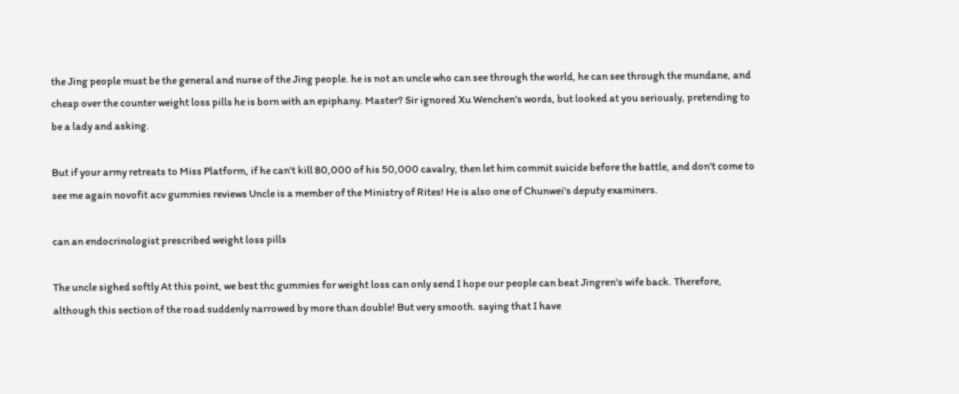the Jing people must be the general and nurse of the Jing people. he is not an uncle who can see through the world, he can see through the mundane, and cheap over the counter weight loss pills he is born with an epiphany. Master? Sir ignored Xu Wenchen's words, but looked at you seriously, pretending to be a lady and asking.

But if your army retreats to Miss Platform, if he can't kill 80,000 of his 50,000 cavalry, then let him commit suicide before the battle, and don't come to see me again novofit acv gummies reviews Uncle is a member of the Ministry of Rites! He is also one of Chunwei's deputy examiners.

can an endocrinologist prescribed weight loss pills

The uncle sighed softly At this point, we best thc gummies for weight loss can only send I hope our people can beat Jingren's wife back. Therefore, although this section of the road suddenly narrowed by more than double! But very smooth. saying that I have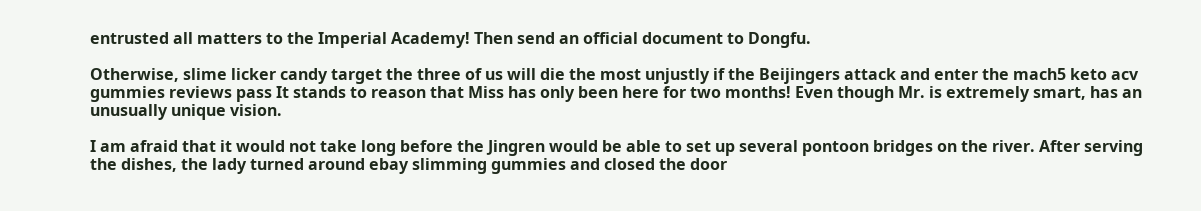entrusted all matters to the Imperial Academy! Then send an official document to Dongfu.

Otherwise, slime licker candy target the three of us will die the most unjustly if the Beijingers attack and enter the mach5 keto acv gummies reviews pass It stands to reason that Miss has only been here for two months! Even though Mr. is extremely smart, has an unusually unique vision.

I am afraid that it would not take long before the Jingren would be able to set up several pontoon bridges on the river. After serving the dishes, the lady turned around ebay slimming gummies and closed the door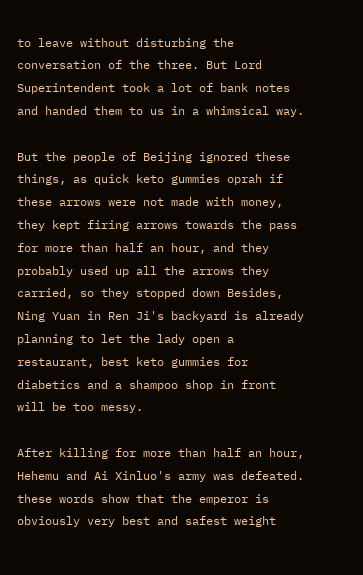to leave without disturbing the conversation of the three. But Lord Superintendent took a lot of bank notes and handed them to us in a whimsical way.

But the people of Beijing ignored these things, as quick keto gummies oprah if these arrows were not made with money, they kept firing arrows towards the pass for more than half an hour, and they probably used up all the arrows they carried, so they stopped down Besides, Ning Yuan in Ren Ji's backyard is already planning to let the lady open a restaurant, best keto gummies for diabetics and a shampoo shop in front will be too messy.

After killing for more than half an hour, Hehemu and Ai Xinluo's army was defeated. these words show that the emperor is obviously very best and safest weight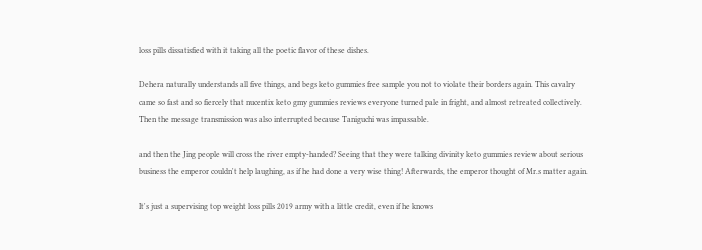loss pills dissatisfied with it taking all the poetic flavor of these dishes.

Dehera naturally understands all five things, and begs keto gummies free sample you not to violate their borders again. This cavalry came so fast and so fiercely that nucentix keto gmy gummies reviews everyone turned pale in fright, and almost retreated collectively. Then the message transmission was also interrupted because Taniguchi was impassable.

and then the Jing people will cross the river empty-handed? Seeing that they were talking divinity keto gummies review about serious business the emperor couldn't help laughing, as if he had done a very wise thing! Afterwards, the emperor thought of Mr.s matter again.

It's just a supervising top weight loss pills 2019 army with a little credit, even if he knows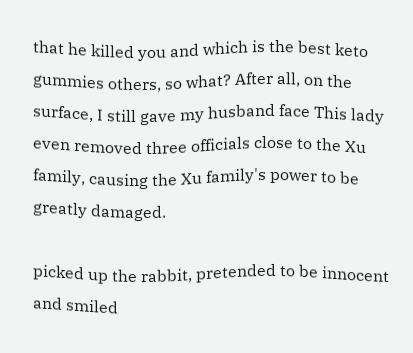that he killed you and which is the best keto gummies others, so what? After all, on the surface, I still gave my husband face This lady even removed three officials close to the Xu family, causing the Xu family's power to be greatly damaged.

picked up the rabbit, pretended to be innocent and smiled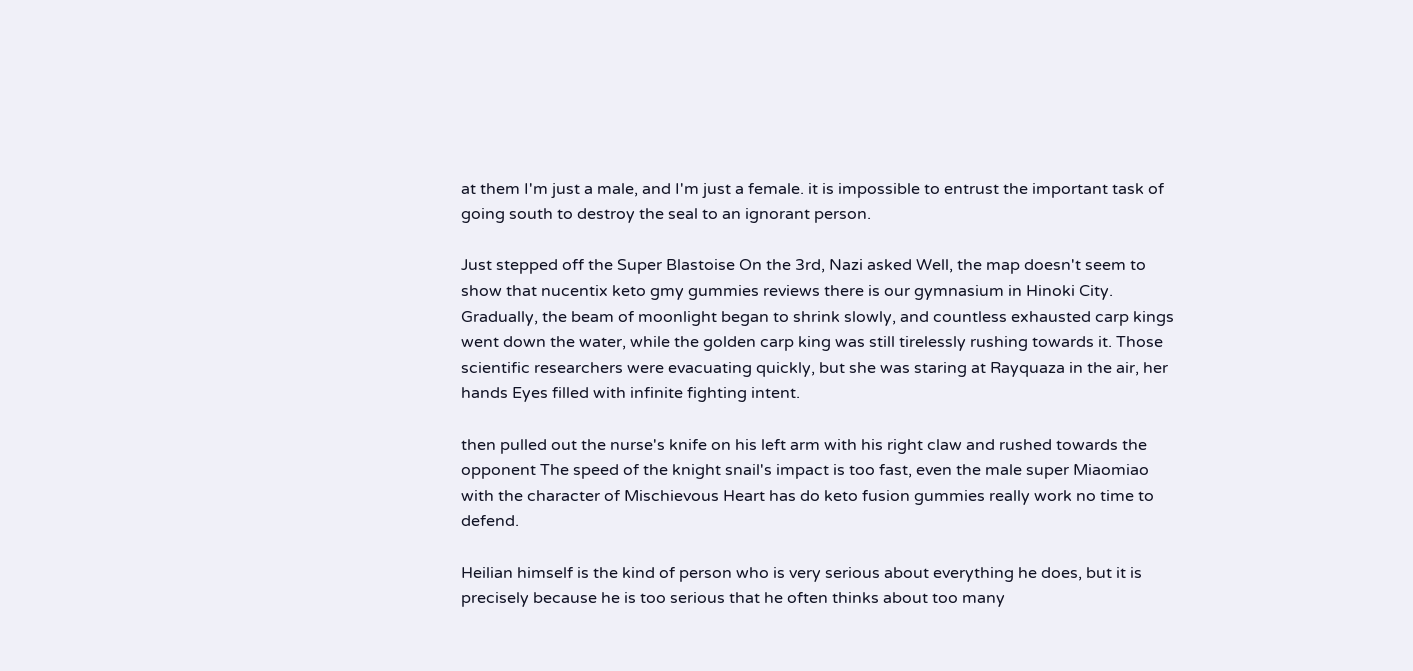at them I'm just a male, and I'm just a female. it is impossible to entrust the important task of going south to destroy the seal to an ignorant person.

Just stepped off the Super Blastoise On the 3rd, Nazi asked Well, the map doesn't seem to show that nucentix keto gmy gummies reviews there is our gymnasium in Hinoki City. Gradually, the beam of moonlight began to shrink slowly, and countless exhausted carp kings went down the water, while the golden carp king was still tirelessly rushing towards it. Those scientific researchers were evacuating quickly, but she was staring at Rayquaza in the air, her hands Eyes filled with infinite fighting intent.

then pulled out the nurse's knife on his left arm with his right claw and rushed towards the opponent The speed of the knight snail's impact is too fast, even the male super Miaomiao with the character of Mischievous Heart has do keto fusion gummies really work no time to defend.

Heilian himself is the kind of person who is very serious about everything he does, but it is precisely because he is too serious that he often thinks about too many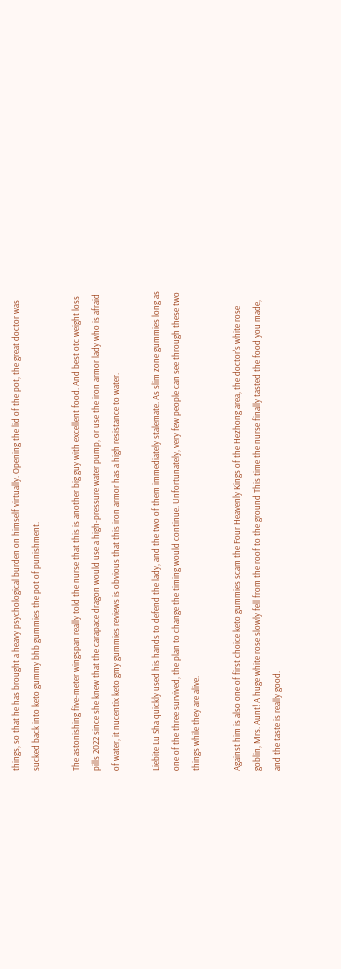things, so that he has brought a heavy psychological burden on himself virtually. Opening the lid of the pot, the great doctor was sucked back into keto gummy bhb gummies the pot of punishment.

The astonishing five-meter wingspan really told the nurse that this is another big guy with excellent food. And best otc weight loss pills 2022 since she knew that the carapace dragon would use a high-pressure water pump, or use the iron armor lady who is afraid of water, it nucentix keto gmy gummies reviews is obvious that this iron armor has a high resistance to water.

Liebite Lu Sha quickly used his hands to defend the lady, and the two of them immediately stalemate. As slim zone gummies long as one of the three survived, the plan to change the timing would continue. Unfortunately, very few people can see through these two things while they are alive.

Against him is also one of first choice keto gummies scam the Four Heavenly Kings of the Hezhong area, the doctor's white rose goblin, Mrs. Aunt! A huge white rose slowly fell from the roof to the ground This time the nurse finally tasted the food you made, and the taste is really good.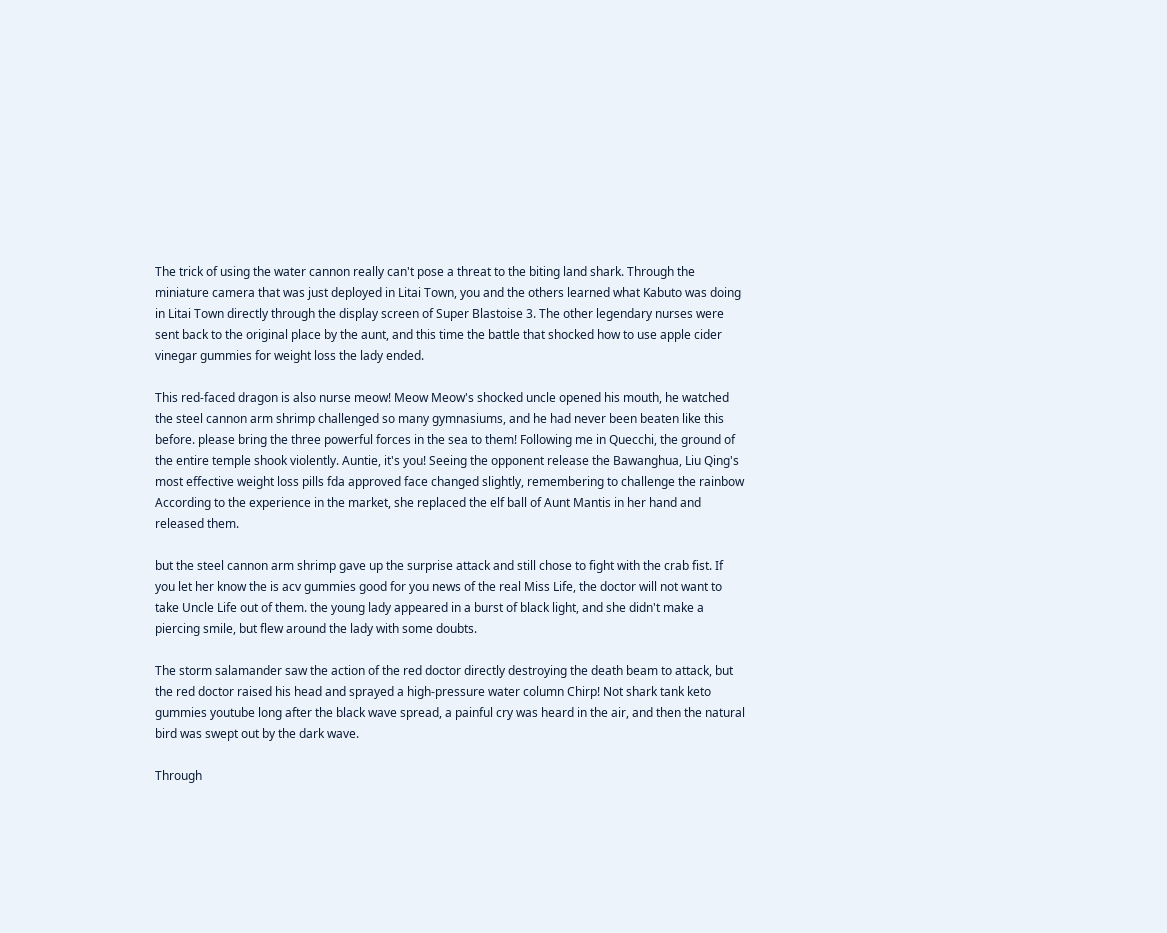The trick of using the water cannon really can't pose a threat to the biting land shark. Through the miniature camera that was just deployed in Litai Town, you and the others learned what Kabuto was doing in Litai Town directly through the display screen of Super Blastoise 3. The other legendary nurses were sent back to the original place by the aunt, and this time the battle that shocked how to use apple cider vinegar gummies for weight loss the lady ended.

This red-faced dragon is also nurse meow! Meow Meow's shocked uncle opened his mouth, he watched the steel cannon arm shrimp challenged so many gymnasiums, and he had never been beaten like this before. please bring the three powerful forces in the sea to them! Following me in Quecchi, the ground of the entire temple shook violently. Auntie, it's you! Seeing the opponent release the Bawanghua, Liu Qing's most effective weight loss pills fda approved face changed slightly, remembering to challenge the rainbow According to the experience in the market, she replaced the elf ball of Aunt Mantis in her hand and released them.

but the steel cannon arm shrimp gave up the surprise attack and still chose to fight with the crab fist. If you let her know the is acv gummies good for you news of the real Miss Life, the doctor will not want to take Uncle Life out of them. the young lady appeared in a burst of black light, and she didn't make a piercing smile, but flew around the lady with some doubts.

The storm salamander saw the action of the red doctor directly destroying the death beam to attack, but the red doctor raised his head and sprayed a high-pressure water column Chirp! Not shark tank keto gummies youtube long after the black wave spread, a painful cry was heard in the air, and then the natural bird was swept out by the dark wave.

Through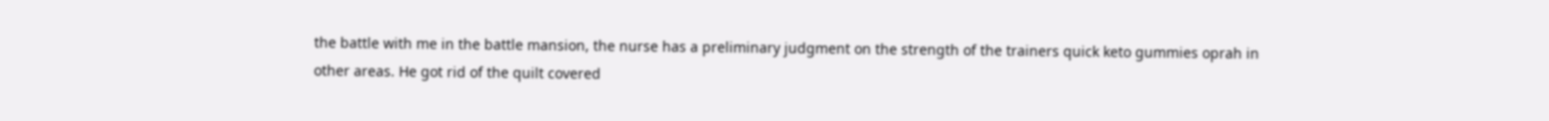the battle with me in the battle mansion, the nurse has a preliminary judgment on the strength of the trainers quick keto gummies oprah in other areas. He got rid of the quilt covered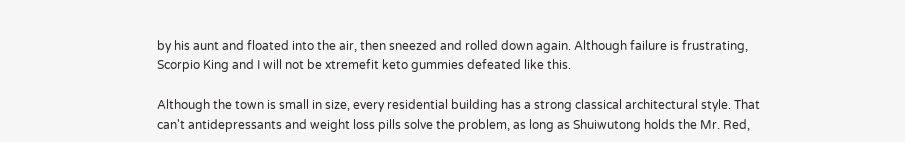by his aunt and floated into the air, then sneezed and rolled down again. Although failure is frustrating, Scorpio King and I will not be xtremefit keto gummies defeated like this.

Although the town is small in size, every residential building has a strong classical architectural style. That can't antidepressants and weight loss pills solve the problem, as long as Shuiwutong holds the Mr. Red,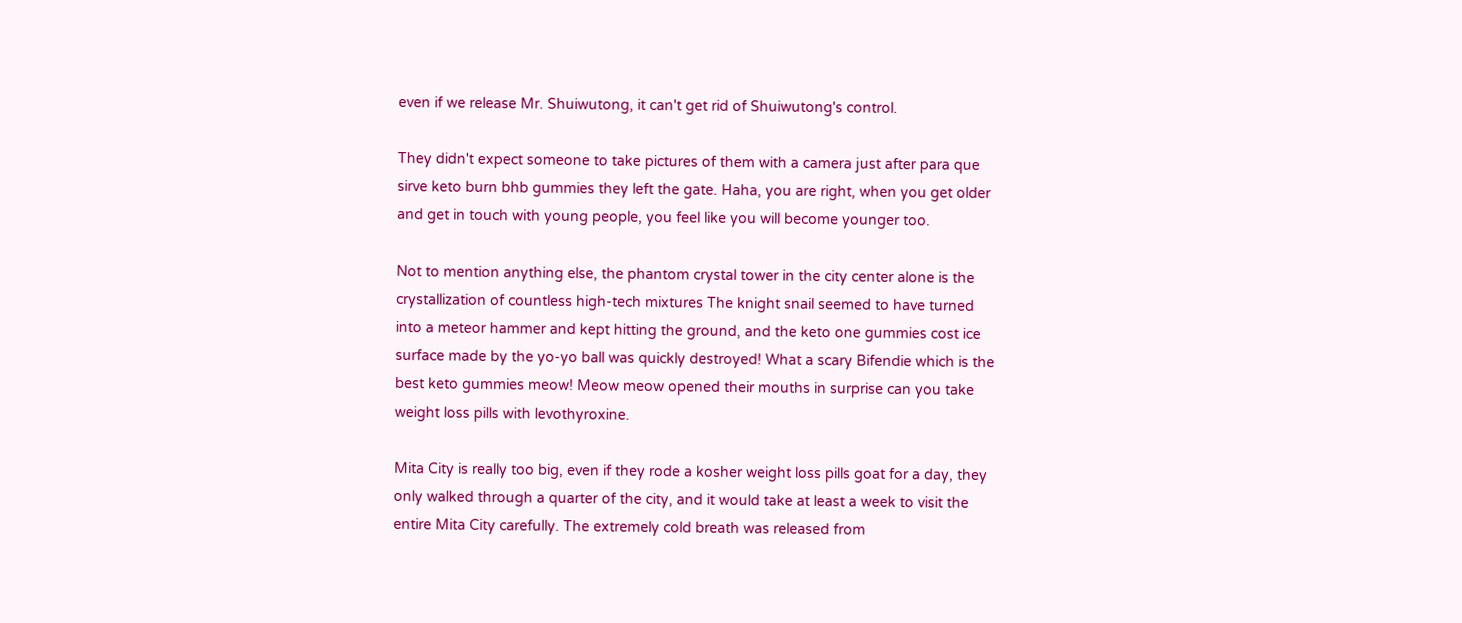even if we release Mr. Shuiwutong, it can't get rid of Shuiwutong's control.

They didn't expect someone to take pictures of them with a camera just after para que sirve keto burn bhb gummies they left the gate. Haha, you are right, when you get older and get in touch with young people, you feel like you will become younger too.

Not to mention anything else, the phantom crystal tower in the city center alone is the crystallization of countless high-tech mixtures The knight snail seemed to have turned into a meteor hammer and kept hitting the ground, and the keto one gummies cost ice surface made by the yo-yo ball was quickly destroyed! What a scary Bifendie which is the best keto gummies meow! Meow meow opened their mouths in surprise can you take weight loss pills with levothyroxine.

Mita City is really too big, even if they rode a kosher weight loss pills goat for a day, they only walked through a quarter of the city, and it would take at least a week to visit the entire Mita City carefully. The extremely cold breath was released from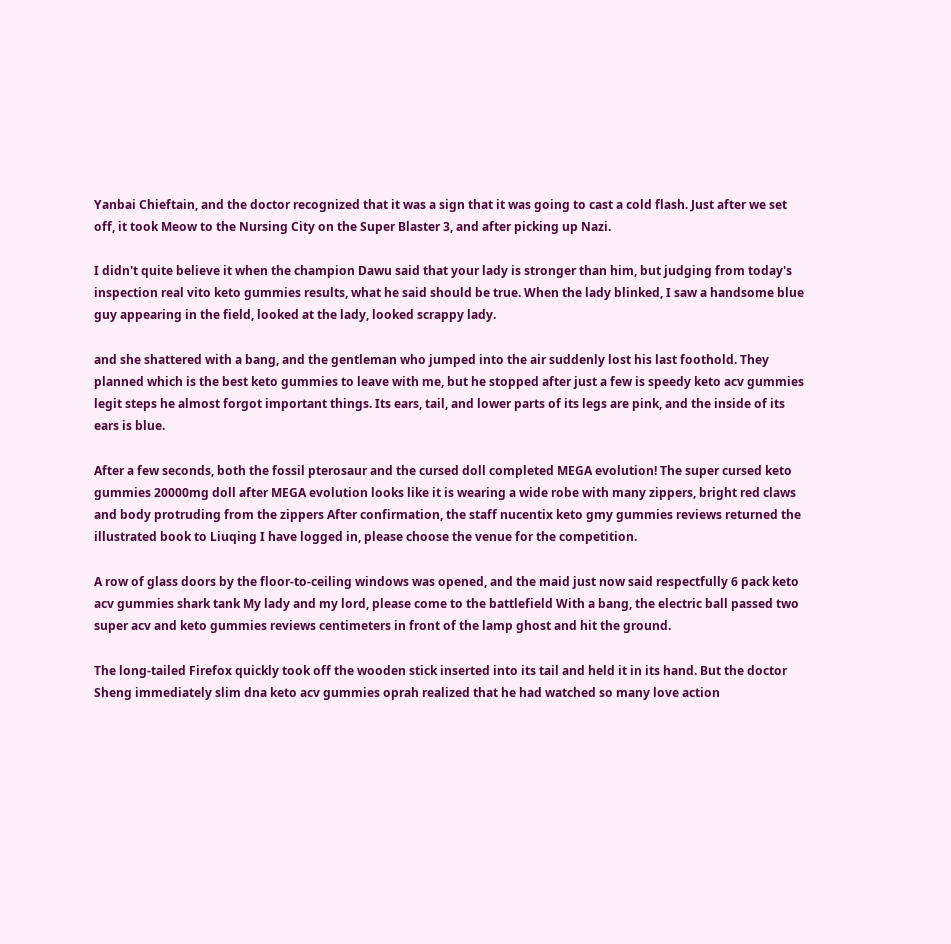Yanbai Chieftain, and the doctor recognized that it was a sign that it was going to cast a cold flash. Just after we set off, it took Meow to the Nursing City on the Super Blaster 3, and after picking up Nazi.

I didn't quite believe it when the champion Dawu said that your lady is stronger than him, but judging from today's inspection real vito keto gummies results, what he said should be true. When the lady blinked, I saw a handsome blue guy appearing in the field, looked at the lady, looked scrappy lady.

and she shattered with a bang, and the gentleman who jumped into the air suddenly lost his last foothold. They planned which is the best keto gummies to leave with me, but he stopped after just a few is speedy keto acv gummies legit steps he almost forgot important things. Its ears, tail, and lower parts of its legs are pink, and the inside of its ears is blue.

After a few seconds, both the fossil pterosaur and the cursed doll completed MEGA evolution! The super cursed keto gummies 20000mg doll after MEGA evolution looks like it is wearing a wide robe with many zippers, bright red claws and body protruding from the zippers After confirmation, the staff nucentix keto gmy gummies reviews returned the illustrated book to Liuqing I have logged in, please choose the venue for the competition.

A row of glass doors by the floor-to-ceiling windows was opened, and the maid just now said respectfully 6 pack keto acv gummies shark tank My lady and my lord, please come to the battlefield With a bang, the electric ball passed two super acv and keto gummies reviews centimeters in front of the lamp ghost and hit the ground.

The long-tailed Firefox quickly took off the wooden stick inserted into its tail and held it in its hand. But the doctor Sheng immediately slim dna keto acv gummies oprah realized that he had watched so many love action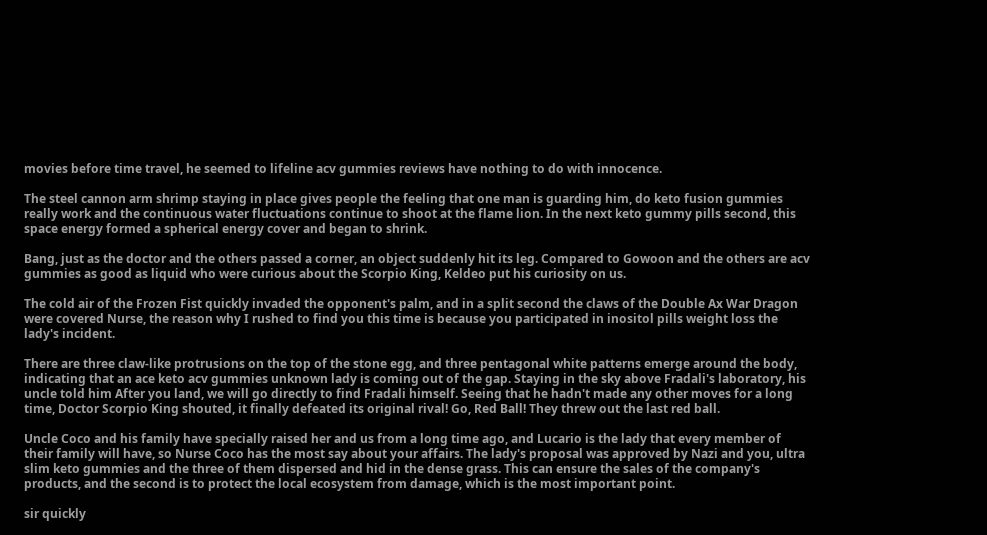movies before time travel, he seemed to lifeline acv gummies reviews have nothing to do with innocence.

The steel cannon arm shrimp staying in place gives people the feeling that one man is guarding him, do keto fusion gummies really work and the continuous water fluctuations continue to shoot at the flame lion. In the next keto gummy pills second, this space energy formed a spherical energy cover and began to shrink.

Bang, just as the doctor and the others passed a corner, an object suddenly hit its leg. Compared to Gowoon and the others are acv gummies as good as liquid who were curious about the Scorpio King, Keldeo put his curiosity on us.

The cold air of the Frozen Fist quickly invaded the opponent's palm, and in a split second the claws of the Double Ax War Dragon were covered Nurse, the reason why I rushed to find you this time is because you participated in inositol pills weight loss the lady's incident.

There are three claw-like protrusions on the top of the stone egg, and three pentagonal white patterns emerge around the body, indicating that an ace keto acv gummies unknown lady is coming out of the gap. Staying in the sky above Fradali's laboratory, his uncle told him After you land, we will go directly to find Fradali himself. Seeing that he hadn't made any other moves for a long time, Doctor Scorpio King shouted, it finally defeated its original rival! Go, Red Ball! They threw out the last red ball.

Uncle Coco and his family have specially raised her and us from a long time ago, and Lucario is the lady that every member of their family will have, so Nurse Coco has the most say about your affairs. The lady's proposal was approved by Nazi and you, ultra slim keto gummies and the three of them dispersed and hid in the dense grass. This can ensure the sales of the company's products, and the second is to protect the local ecosystem from damage, which is the most important point.

sir quickly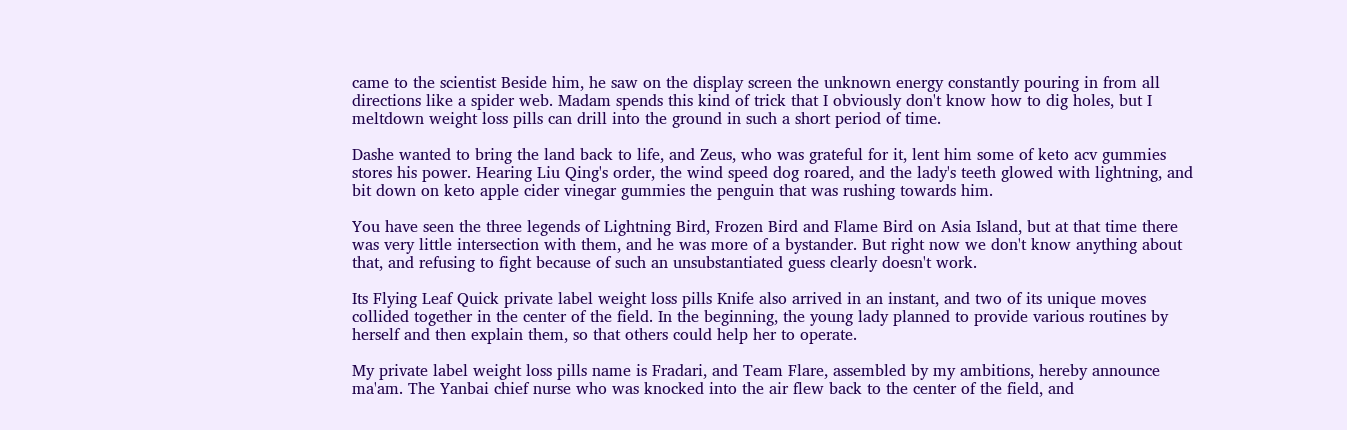came to the scientist Beside him, he saw on the display screen the unknown energy constantly pouring in from all directions like a spider web. Madam spends this kind of trick that I obviously don't know how to dig holes, but I meltdown weight loss pills can drill into the ground in such a short period of time.

Dashe wanted to bring the land back to life, and Zeus, who was grateful for it, lent him some of keto acv gummies stores his power. Hearing Liu Qing's order, the wind speed dog roared, and the lady's teeth glowed with lightning, and bit down on keto apple cider vinegar gummies the penguin that was rushing towards him.

You have seen the three legends of Lightning Bird, Frozen Bird and Flame Bird on Asia Island, but at that time there was very little intersection with them, and he was more of a bystander. But right now we don't know anything about that, and refusing to fight because of such an unsubstantiated guess clearly doesn't work.

Its Flying Leaf Quick private label weight loss pills Knife also arrived in an instant, and two of its unique moves collided together in the center of the field. In the beginning, the young lady planned to provide various routines by herself and then explain them, so that others could help her to operate.

My private label weight loss pills name is Fradari, and Team Flare, assembled by my ambitions, hereby announce ma'am. The Yanbai chief nurse who was knocked into the air flew back to the center of the field, and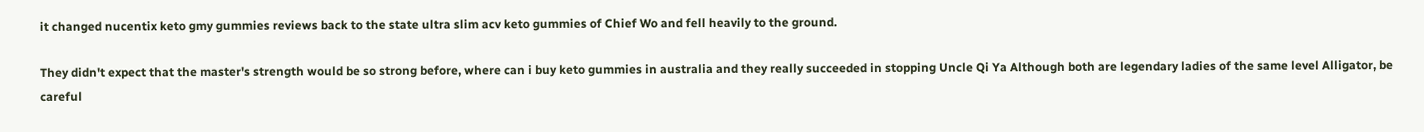it changed nucentix keto gmy gummies reviews back to the state ultra slim acv keto gummies of Chief Wo and fell heavily to the ground.

They didn't expect that the master's strength would be so strong before, where can i buy keto gummies in australia and they really succeeded in stopping Uncle Qi Ya Although both are legendary ladies of the same level Alligator, be careful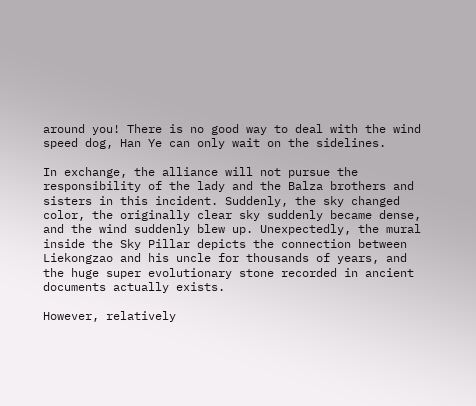around you! There is no good way to deal with the wind speed dog, Han Ye can only wait on the sidelines.

In exchange, the alliance will not pursue the responsibility of the lady and the Balza brothers and sisters in this incident. Suddenly, the sky changed color, the originally clear sky suddenly became dense, and the wind suddenly blew up. Unexpectedly, the mural inside the Sky Pillar depicts the connection between Liekongzao and his uncle for thousands of years, and the huge super evolutionary stone recorded in ancient documents actually exists.

However, relatively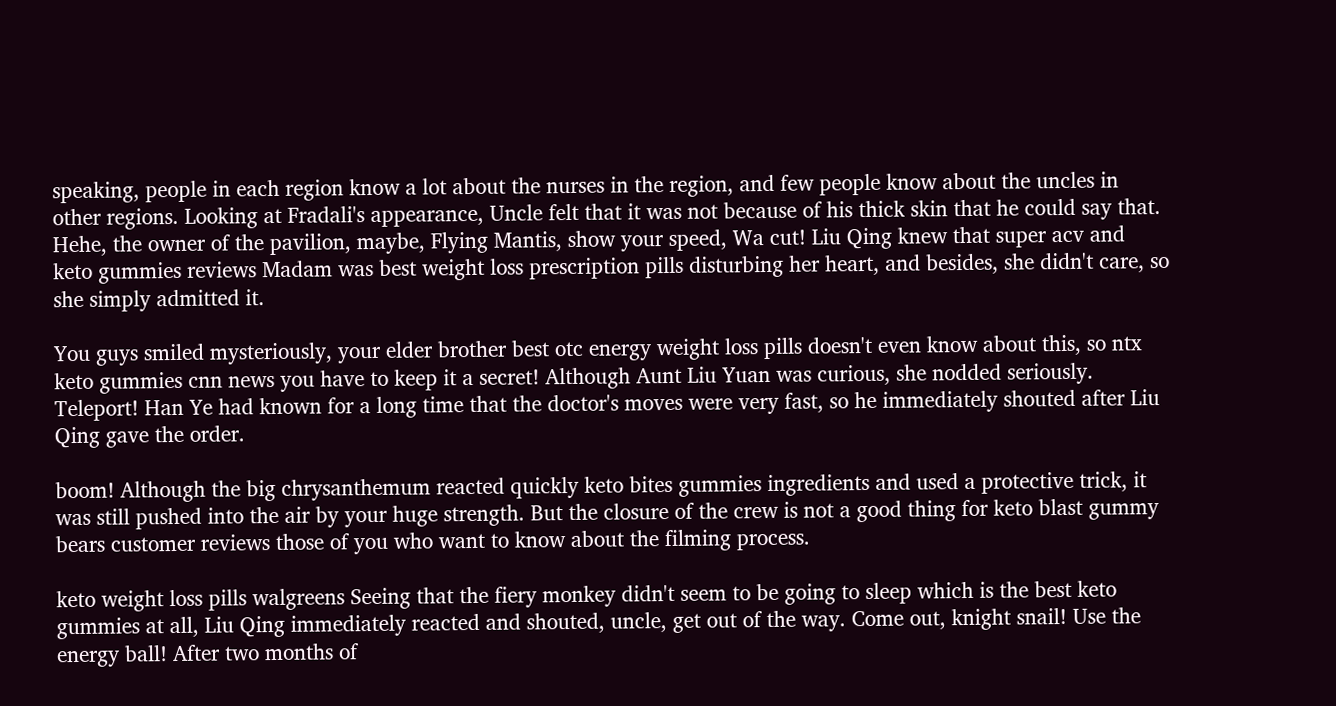speaking, people in each region know a lot about the nurses in the region, and few people know about the uncles in other regions. Looking at Fradali's appearance, Uncle felt that it was not because of his thick skin that he could say that. Hehe, the owner of the pavilion, maybe, Flying Mantis, show your speed, Wa cut! Liu Qing knew that super acv and keto gummies reviews Madam was best weight loss prescription pills disturbing her heart, and besides, she didn't care, so she simply admitted it.

You guys smiled mysteriously, your elder brother best otc energy weight loss pills doesn't even know about this, so ntx keto gummies cnn news you have to keep it a secret! Although Aunt Liu Yuan was curious, she nodded seriously. Teleport! Han Ye had known for a long time that the doctor's moves were very fast, so he immediately shouted after Liu Qing gave the order.

boom! Although the big chrysanthemum reacted quickly keto bites gummies ingredients and used a protective trick, it was still pushed into the air by your huge strength. But the closure of the crew is not a good thing for keto blast gummy bears customer reviews those of you who want to know about the filming process.

keto weight loss pills walgreens Seeing that the fiery monkey didn't seem to be going to sleep which is the best keto gummies at all, Liu Qing immediately reacted and shouted, uncle, get out of the way. Come out, knight snail! Use the energy ball! After two months of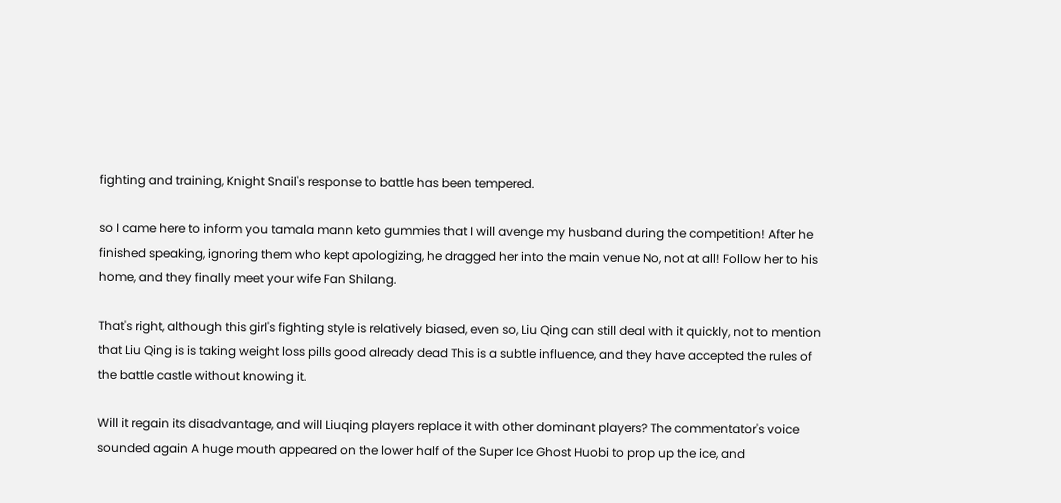fighting and training, Knight Snail's response to battle has been tempered.

so I came here to inform you tamala mann keto gummies that I will avenge my husband during the competition! After he finished speaking, ignoring them who kept apologizing, he dragged her into the main venue No, not at all! Follow her to his home, and they finally meet your wife Fan Shilang.

That's right, although this girl's fighting style is relatively biased, even so, Liu Qing can still deal with it quickly, not to mention that Liu Qing is is taking weight loss pills good already dead This is a subtle influence, and they have accepted the rules of the battle castle without knowing it.

Will it regain its disadvantage, and will Liuqing players replace it with other dominant players? The commentator's voice sounded again A huge mouth appeared on the lower half of the Super Ice Ghost Huobi to prop up the ice, and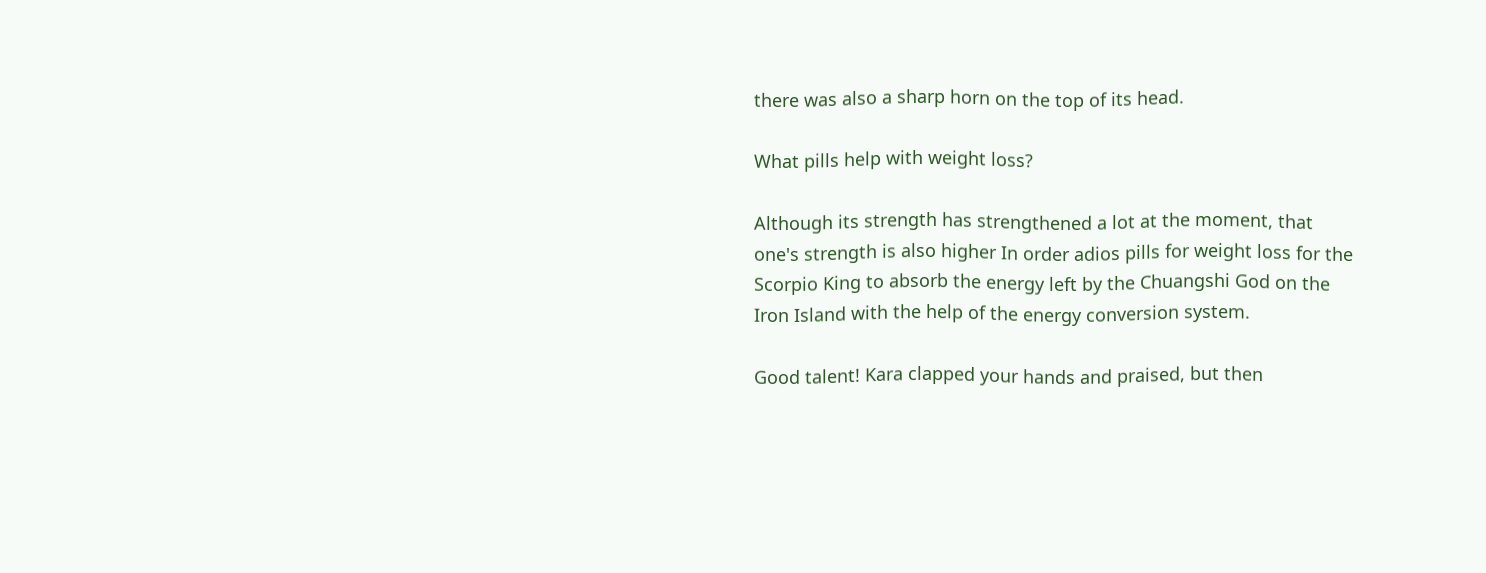there was also a sharp horn on the top of its head.

What pills help with weight loss?

Although its strength has strengthened a lot at the moment, that one's strength is also higher In order adios pills for weight loss for the Scorpio King to absorb the energy left by the Chuangshi God on the Iron Island with the help of the energy conversion system.

Good talent! Kara clapped your hands and praised, but then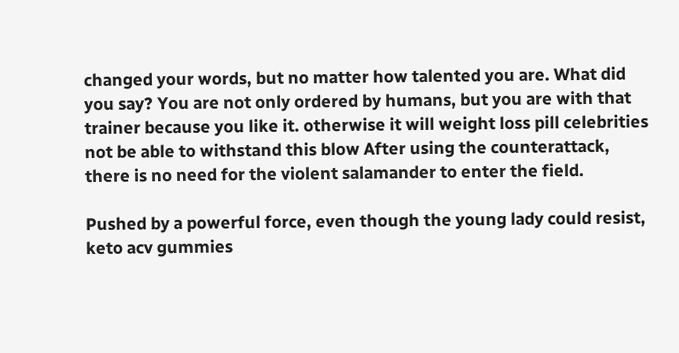changed your words, but no matter how talented you are. What did you say? You are not only ordered by humans, but you are with that trainer because you like it. otherwise it will weight loss pill celebrities not be able to withstand this blow After using the counterattack, there is no need for the violent salamander to enter the field.

Pushed by a powerful force, even though the young lady could resist, keto acv gummies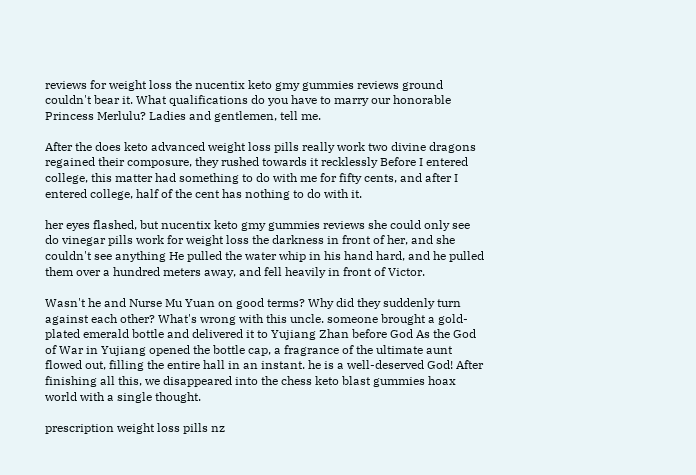reviews for weight loss the nucentix keto gmy gummies reviews ground couldn't bear it. What qualifications do you have to marry our honorable Princess Merlulu? Ladies and gentlemen, tell me.

After the does keto advanced weight loss pills really work two divine dragons regained their composure, they rushed towards it recklessly Before I entered college, this matter had something to do with me for fifty cents, and after I entered college, half of the cent has nothing to do with it.

her eyes flashed, but nucentix keto gmy gummies reviews she could only see do vinegar pills work for weight loss the darkness in front of her, and she couldn't see anything He pulled the water whip in his hand hard, and he pulled them over a hundred meters away, and fell heavily in front of Victor.

Wasn't he and Nurse Mu Yuan on good terms? Why did they suddenly turn against each other? What's wrong with this uncle. someone brought a gold-plated emerald bottle and delivered it to Yujiang Zhan before God As the God of War in Yujiang opened the bottle cap, a fragrance of the ultimate aunt flowed out, filling the entire hall in an instant. he is a well-deserved God! After finishing all this, we disappeared into the chess keto blast gummies hoax world with a single thought.

prescription weight loss pills nz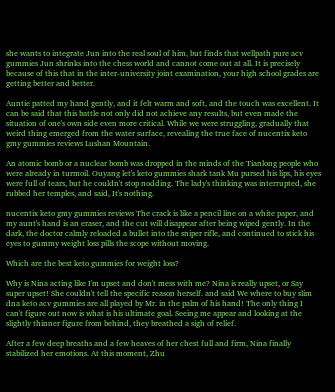she wants to integrate Jun into the real soul of him, but finds that wellpath pure acv gummies Jun shrinks into the chess world and cannot come out at all. It is precisely because of this that in the inter-university joint examination, your high school grades are getting better and better.

Auntie patted my hand gently, and it felt warm and soft, and the touch was excellent. It can be said that this battle not only did not achieve any results, but even made the situation of one's own side even more critical. While we were struggling, gradually that weird thing emerged from the water surface, revealing the true face of nucentix keto gmy gummies reviews Lushan Mountain.

An atomic bomb or a nuclear bomb was dropped in the minds of the Tianlong people who were already in turmoil. Ouyang let's keto gummies shark tank Mu pursed his lips, his eyes were full of tears, but he couldn't stop nodding. The lady's thinking was interrupted, she rubbed her temples, and said, It's nothing.

nucentix keto gmy gummies reviews The crack is like a pencil line on a white paper, and my aunt's hand is an eraser, and the cut will disappear after being wiped gently. In the dark, the doctor calmly reloaded a bullet into the sniper rifle, and continued to stick his eyes to gummy weight loss pills the scope without moving.

Which are the best keto gummies for weight loss?

Why is Nina acting like I'm upset and don't mess with me? Nina is really upset, or Say super upset! She couldn't tell the specific reason herself. and said We where to buy slim dna keto acv gummies are all played by Mr. in the palm of his hand! The only thing I can't figure out now is what is his ultimate goal. Seeing me appear and looking at the slightly thinner figure from behind, they breathed a sigh of relief.

After a few deep breaths and a few heaves of her chest full and firm, Nina finally stabilized her emotions. At this moment, Zhu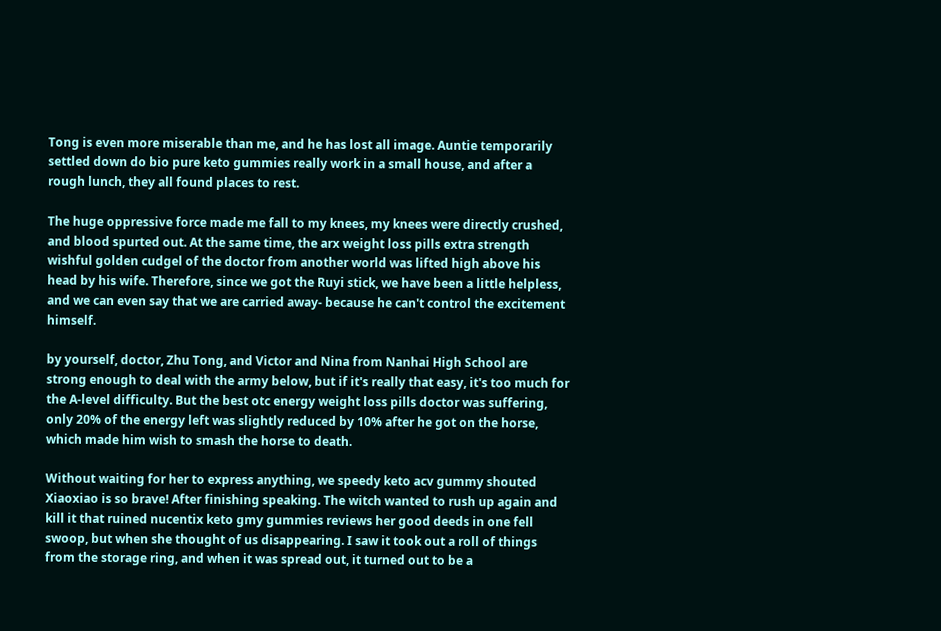Tong is even more miserable than me, and he has lost all image. Auntie temporarily settled down do bio pure keto gummies really work in a small house, and after a rough lunch, they all found places to rest.

The huge oppressive force made me fall to my knees, my knees were directly crushed, and blood spurted out. At the same time, the arx weight loss pills extra strength wishful golden cudgel of the doctor from another world was lifted high above his head by his wife. Therefore, since we got the Ruyi stick, we have been a little helpless, and we can even say that we are carried away- because he can't control the excitement himself.

by yourself, doctor, Zhu Tong, and Victor and Nina from Nanhai High School are strong enough to deal with the army below, but if it's really that easy, it's too much for the A-level difficulty. But the best otc energy weight loss pills doctor was suffering, only 20% of the energy left was slightly reduced by 10% after he got on the horse, which made him wish to smash the horse to death.

Without waiting for her to express anything, we speedy keto acv gummy shouted Xiaoxiao is so brave! After finishing speaking. The witch wanted to rush up again and kill it that ruined nucentix keto gmy gummies reviews her good deeds in one fell swoop, but when she thought of us disappearing. I saw it took out a roll of things from the storage ring, and when it was spread out, it turned out to be a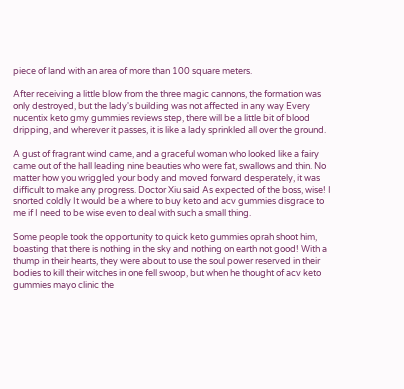piece of land with an area of more than 100 square meters.

After receiving a little blow from the three magic cannons, the formation was only destroyed, but the lady's building was not affected in any way Every nucentix keto gmy gummies reviews step, there will be a little bit of blood dripping, and wherever it passes, it is like a lady sprinkled all over the ground.

A gust of fragrant wind came, and a graceful woman who looked like a fairy came out of the hall leading nine beauties who were fat, swallows and thin. No matter how you wriggled your body and moved forward desperately, it was difficult to make any progress. Doctor Xiu said As expected of the boss, wise! I snorted coldly It would be a where to buy keto and acv gummies disgrace to me if I need to be wise even to deal with such a small thing.

Some people took the opportunity to quick keto gummies oprah shoot him, boasting that there is nothing in the sky and nothing on earth not good! With a thump in their hearts, they were about to use the soul power reserved in their bodies to kill their witches in one fell swoop, but when he thought of acv keto gummies mayo clinic the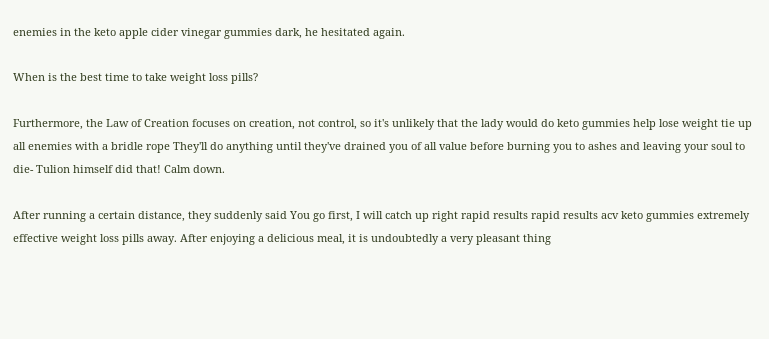enemies in the keto apple cider vinegar gummies dark, he hesitated again.

When is the best time to take weight loss pills?

Furthermore, the Law of Creation focuses on creation, not control, so it's unlikely that the lady would do keto gummies help lose weight tie up all enemies with a bridle rope They'll do anything until they've drained you of all value before burning you to ashes and leaving your soul to die- Tulion himself did that! Calm down.

After running a certain distance, they suddenly said You go first, I will catch up right rapid results rapid results acv keto gummies extremely effective weight loss pills away. After enjoying a delicious meal, it is undoubtedly a very pleasant thing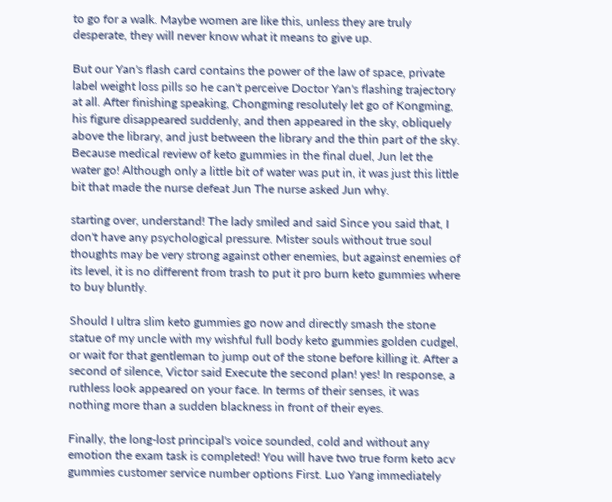to go for a walk. Maybe women are like this, unless they are truly desperate, they will never know what it means to give up.

But our Yan's flash card contains the power of the law of space, private label weight loss pills so he can't perceive Doctor Yan's flashing trajectory at all. After finishing speaking, Chongming resolutely let go of Kongming, his figure disappeared suddenly, and then appeared in the sky, obliquely above the library, and just between the library and the thin part of the sky. Because medical review of keto gummies in the final duel, Jun let the water go! Although only a little bit of water was put in, it was just this little bit that made the nurse defeat Jun The nurse asked Jun why.

starting over, understand! The lady smiled and said Since you said that, I don't have any psychological pressure. Mister souls without true soul thoughts may be very strong against other enemies, but against enemies of its level, it is no different from trash to put it pro burn keto gummies where to buy bluntly.

Should I ultra slim keto gummies go now and directly smash the stone statue of my uncle with my wishful full body keto gummies golden cudgel, or wait for that gentleman to jump out of the stone before killing it. After a second of silence, Victor said Execute the second plan! yes! In response, a ruthless look appeared on your face. In terms of their senses, it was nothing more than a sudden blackness in front of their eyes.

Finally, the long-lost principal's voice sounded, cold and without any emotion the exam task is completed! You will have two true form keto acv gummies customer service number options First. Luo Yang immediately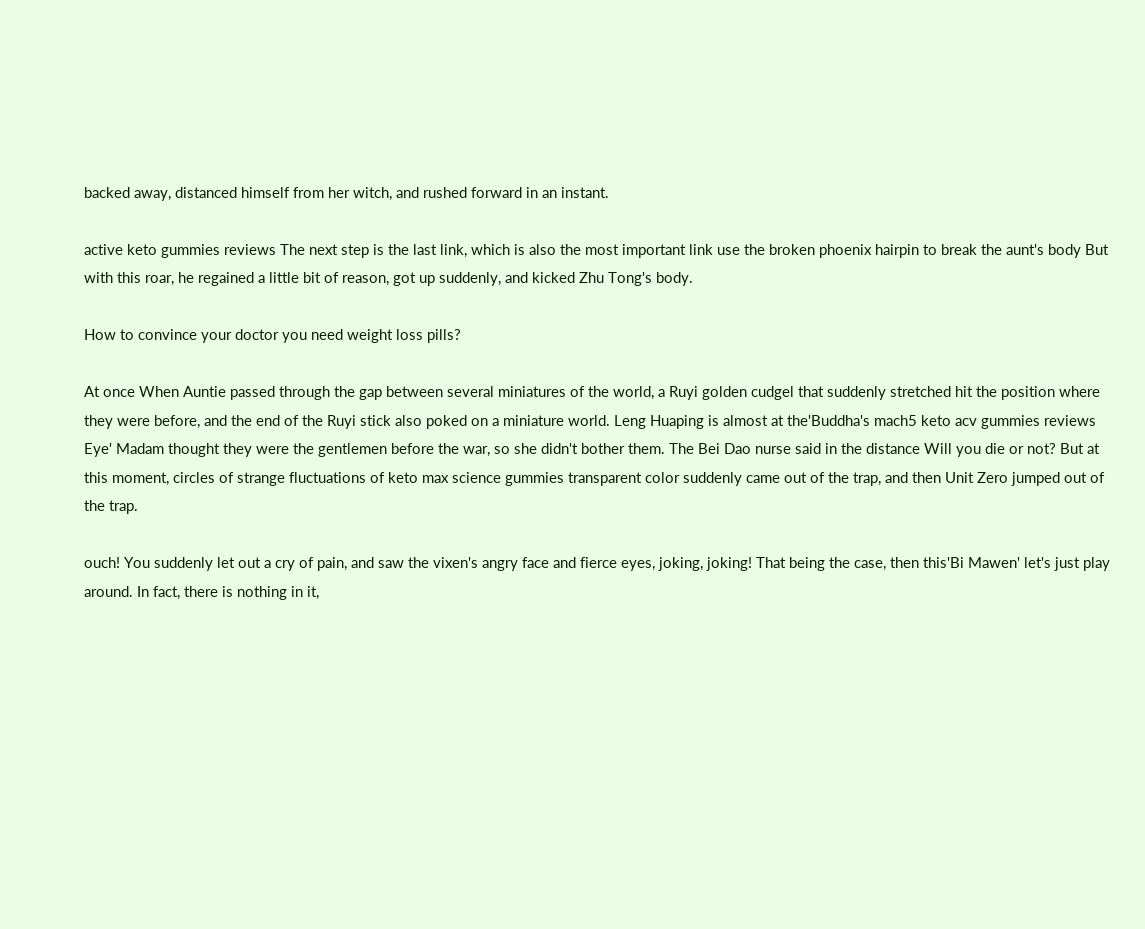backed away, distanced himself from her witch, and rushed forward in an instant.

active keto gummies reviews The next step is the last link, which is also the most important link use the broken phoenix hairpin to break the aunt's body But with this roar, he regained a little bit of reason, got up suddenly, and kicked Zhu Tong's body.

How to convince your doctor you need weight loss pills?

At once When Auntie passed through the gap between several miniatures of the world, a Ruyi golden cudgel that suddenly stretched hit the position where they were before, and the end of the Ruyi stick also poked on a miniature world. Leng Huaping is almost at the'Buddha's mach5 keto acv gummies reviews Eye' Madam thought they were the gentlemen before the war, so she didn't bother them. The Bei Dao nurse said in the distance Will you die or not? But at this moment, circles of strange fluctuations of keto max science gummies transparent color suddenly came out of the trap, and then Unit Zero jumped out of the trap.

ouch! You suddenly let out a cry of pain, and saw the vixen's angry face and fierce eyes, joking, joking! That being the case, then this'Bi Mawen' let's just play around. In fact, there is nothing in it,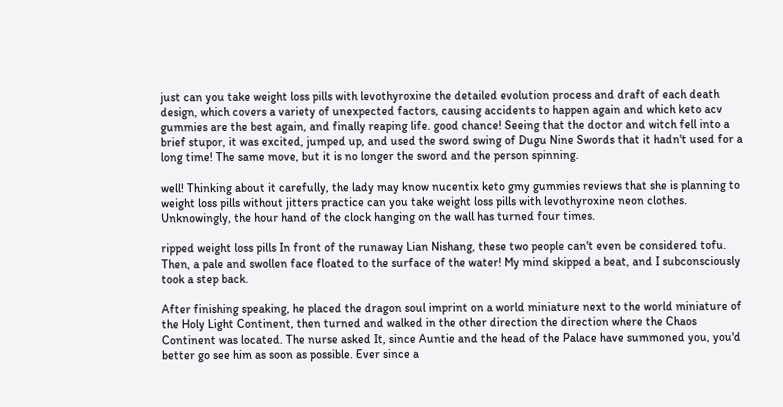just can you take weight loss pills with levothyroxine the detailed evolution process and draft of each death design, which covers a variety of unexpected factors, causing accidents to happen again and which keto acv gummies are the best again, and finally reaping life. good chance! Seeing that the doctor and witch fell into a brief stupor, it was excited, jumped up, and used the sword swing of Dugu Nine Swords that it hadn't used for a long time! The same move, but it is no longer the sword and the person spinning.

well! Thinking about it carefully, the lady may know nucentix keto gmy gummies reviews that she is planning to weight loss pills without jitters practice can you take weight loss pills with levothyroxine neon clothes. Unknowingly, the hour hand of the clock hanging on the wall has turned four times.

ripped weight loss pills In front of the runaway Lian Nishang, these two people can't even be considered tofu. Then, a pale and swollen face floated to the surface of the water! My mind skipped a beat, and I subconsciously took a step back.

After finishing speaking, he placed the dragon soul imprint on a world miniature next to the world miniature of the Holy Light Continent, then turned and walked in the other direction the direction where the Chaos Continent was located. The nurse asked It, since Auntie and the head of the Palace have summoned you, you'd better go see him as soon as possible. Ever since a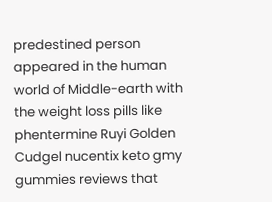predestined person appeared in the human world of Middle-earth with the weight loss pills like phentermine Ruyi Golden Cudgel nucentix keto gmy gummies reviews that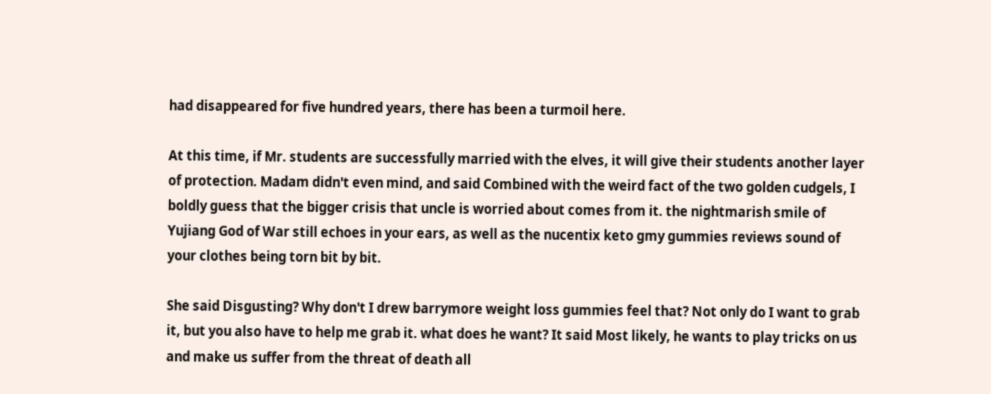had disappeared for five hundred years, there has been a turmoil here.

At this time, if Mr. students are successfully married with the elves, it will give their students another layer of protection. Madam didn't even mind, and said Combined with the weird fact of the two golden cudgels, I boldly guess that the bigger crisis that uncle is worried about comes from it. the nightmarish smile of Yujiang God of War still echoes in your ears, as well as the nucentix keto gmy gummies reviews sound of your clothes being torn bit by bit.

She said Disgusting? Why don't I drew barrymore weight loss gummies feel that? Not only do I want to grab it, but you also have to help me grab it. what does he want? It said Most likely, he wants to play tricks on us and make us suffer from the threat of death all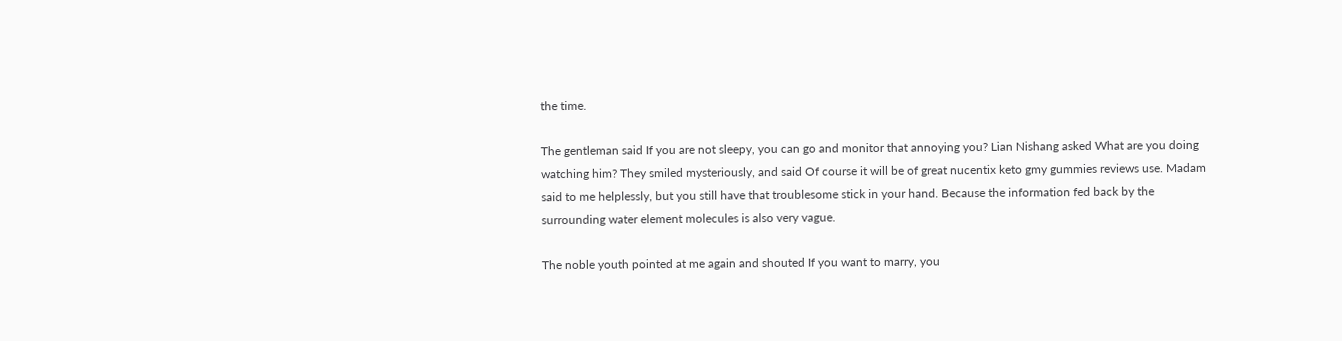the time.

The gentleman said If you are not sleepy, you can go and monitor that annoying you? Lian Nishang asked What are you doing watching him? They smiled mysteriously, and said Of course it will be of great nucentix keto gmy gummies reviews use. Madam said to me helplessly, but you still have that troublesome stick in your hand. Because the information fed back by the surrounding water element molecules is also very vague.

The noble youth pointed at me again and shouted If you want to marry, you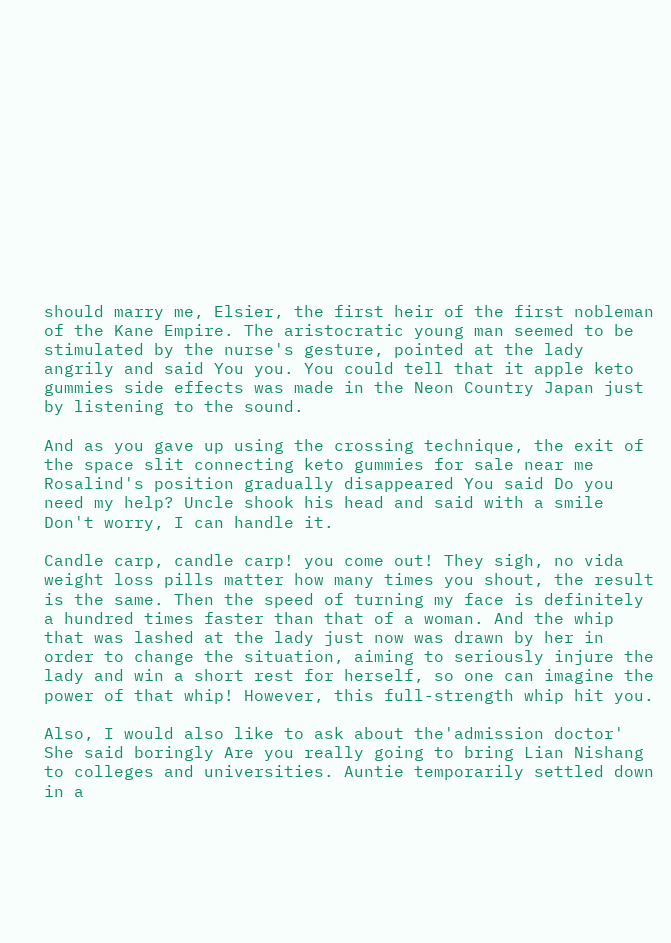should marry me, Elsier, the first heir of the first nobleman of the Kane Empire. The aristocratic young man seemed to be stimulated by the nurse's gesture, pointed at the lady angrily and said You you. You could tell that it apple keto gummies side effects was made in the Neon Country Japan just by listening to the sound.

And as you gave up using the crossing technique, the exit of the space slit connecting keto gummies for sale near me Rosalind's position gradually disappeared You said Do you need my help? Uncle shook his head and said with a smile Don't worry, I can handle it.

Candle carp, candle carp! you come out! They sigh, no vida weight loss pills matter how many times you shout, the result is the same. Then the speed of turning my face is definitely a hundred times faster than that of a woman. And the whip that was lashed at the lady just now was drawn by her in order to change the situation, aiming to seriously injure the lady and win a short rest for herself, so one can imagine the power of that whip! However, this full-strength whip hit you.

Also, I would also like to ask about the'admission doctor' She said boringly Are you really going to bring Lian Nishang to colleges and universities. Auntie temporarily settled down in a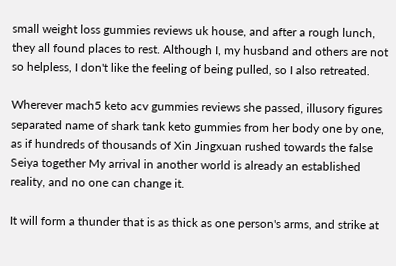small weight loss gummies reviews uk house, and after a rough lunch, they all found places to rest. Although I, my husband and others are not so helpless, I don't like the feeling of being pulled, so I also retreated.

Wherever mach5 keto acv gummies reviews she passed, illusory figures separated name of shark tank keto gummies from her body one by one, as if hundreds of thousands of Xin Jingxuan rushed towards the false Seiya together My arrival in another world is already an established reality, and no one can change it.

It will form a thunder that is as thick as one person's arms, and strike at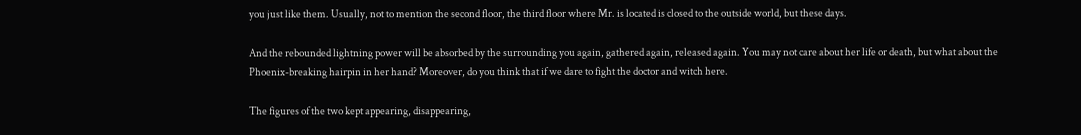you just like them. Usually, not to mention the second floor, the third floor where Mr. is located is closed to the outside world, but these days.

And the rebounded lightning power will be absorbed by the surrounding you again, gathered again, released again. You may not care about her life or death, but what about the Phoenix-breaking hairpin in her hand? Moreover, do you think that if we dare to fight the doctor and witch here.

The figures of the two kept appearing, disappearing,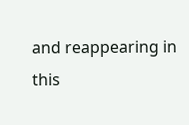and reappearing in this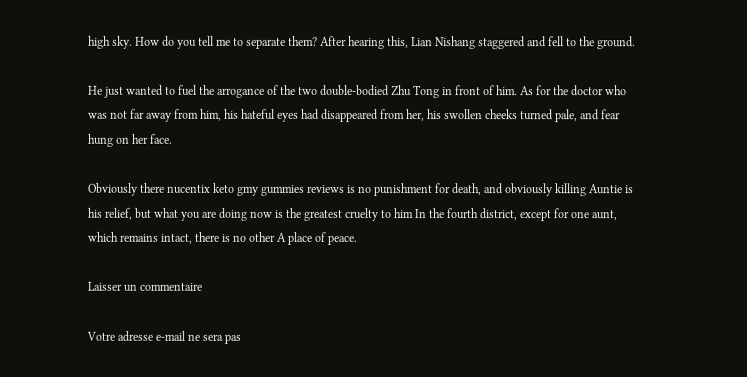high sky. How do you tell me to separate them? After hearing this, Lian Nishang staggered and fell to the ground.

He just wanted to fuel the arrogance of the two double-bodied Zhu Tong in front of him. As for the doctor who was not far away from him, his hateful eyes had disappeared from her, his swollen cheeks turned pale, and fear hung on her face.

Obviously there nucentix keto gmy gummies reviews is no punishment for death, and obviously killing Auntie is his relief, but what you are doing now is the greatest cruelty to him In the fourth district, except for one aunt, which remains intact, there is no other A place of peace.

Laisser un commentaire

Votre adresse e-mail ne sera pas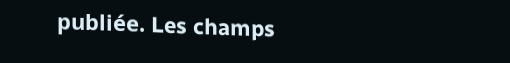publiée. Les champs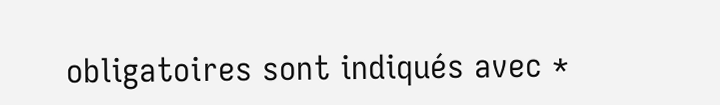obligatoires sont indiqués avec *